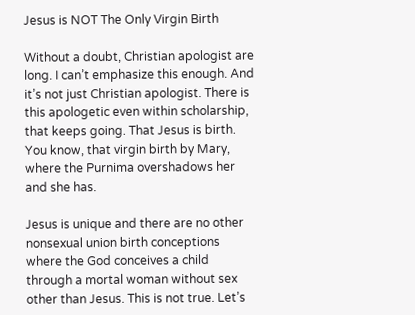Jesus is NOT The Only Virgin Birth

Without a doubt, Christian apologist are long. I can’t emphasize this enough. And it’s not just Christian apologist. There is this apologetic even within scholarship, that keeps going. That Jesus is birth. You know, that virgin birth by Mary, where the Purnima overshadows her and she has.

Jesus is unique and there are no other nonsexual union birth conceptions where the God conceives a child through a mortal woman without sex other than Jesus. This is not true. Let’s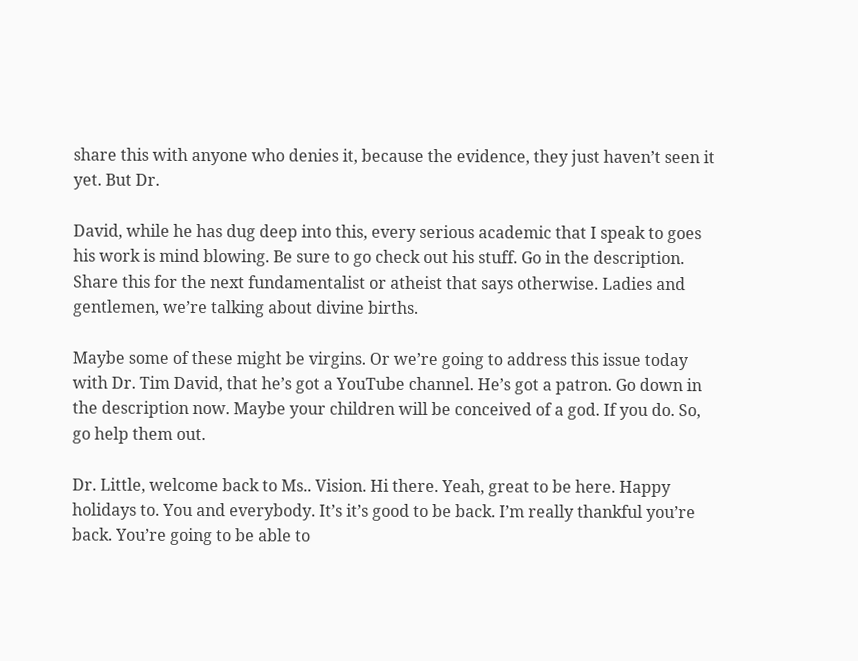share this with anyone who denies it, because the evidence, they just haven’t seen it yet. But Dr.

David, while he has dug deep into this, every serious academic that I speak to goes his work is mind blowing. Be sure to go check out his stuff. Go in the description. Share this for the next fundamentalist or atheist that says otherwise. Ladies and gentlemen, we’re talking about divine births.

Maybe some of these might be virgins. Or we’re going to address this issue today with Dr. Tim David, that he’s got a YouTube channel. He’s got a patron. Go down in the description now. Maybe your children will be conceived of a god. If you do. So, go help them out.

Dr. Little, welcome back to Ms.. Vision. Hi there. Yeah, great to be here. Happy holidays to. You and everybody. It’s it’s good to be back. I’m really thankful you’re back. You’re going to be able to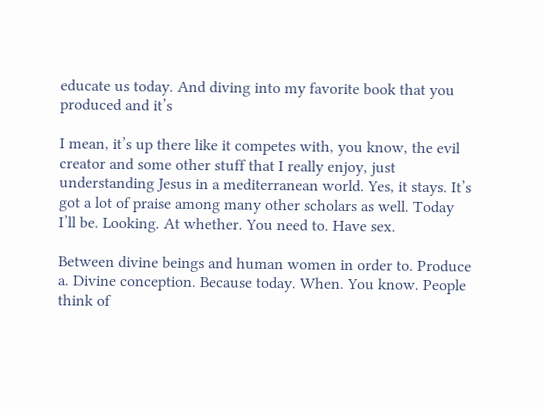educate us today. And diving into my favorite book that you produced and it’s

I mean, it’s up there like it competes with, you know, the evil creator and some other stuff that I really enjoy, just understanding Jesus in a mediterranean world. Yes, it stays. It’s got a lot of praise among many other scholars as well. Today I’ll be. Looking. At whether. You need to. Have sex.

Between divine beings and human women in order to. Produce a. Divine conception. Because today. When. You know. People think of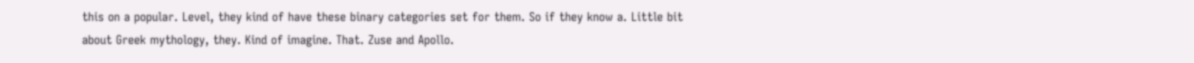this on a popular. Level, they kind of have these binary categories set for them. So if they know a. Little bit about Greek mythology, they. Kind of imagine. That. Zuse and Apollo.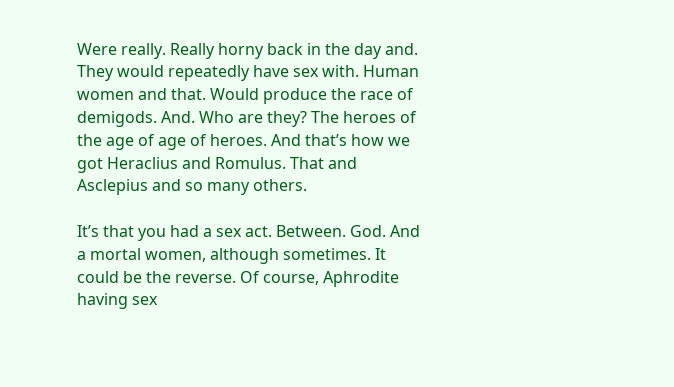Were really. Really horny back in the day and. They would repeatedly have sex with. Human women and that. Would produce the race of demigods. And. Who are they? The heroes of the age of age of heroes. And that’s how we got Heraclius and Romulus. That and Asclepius and so many others.

It’s that you had a sex act. Between. God. And a mortal women, although sometimes. It could be the reverse. Of course, Aphrodite having sex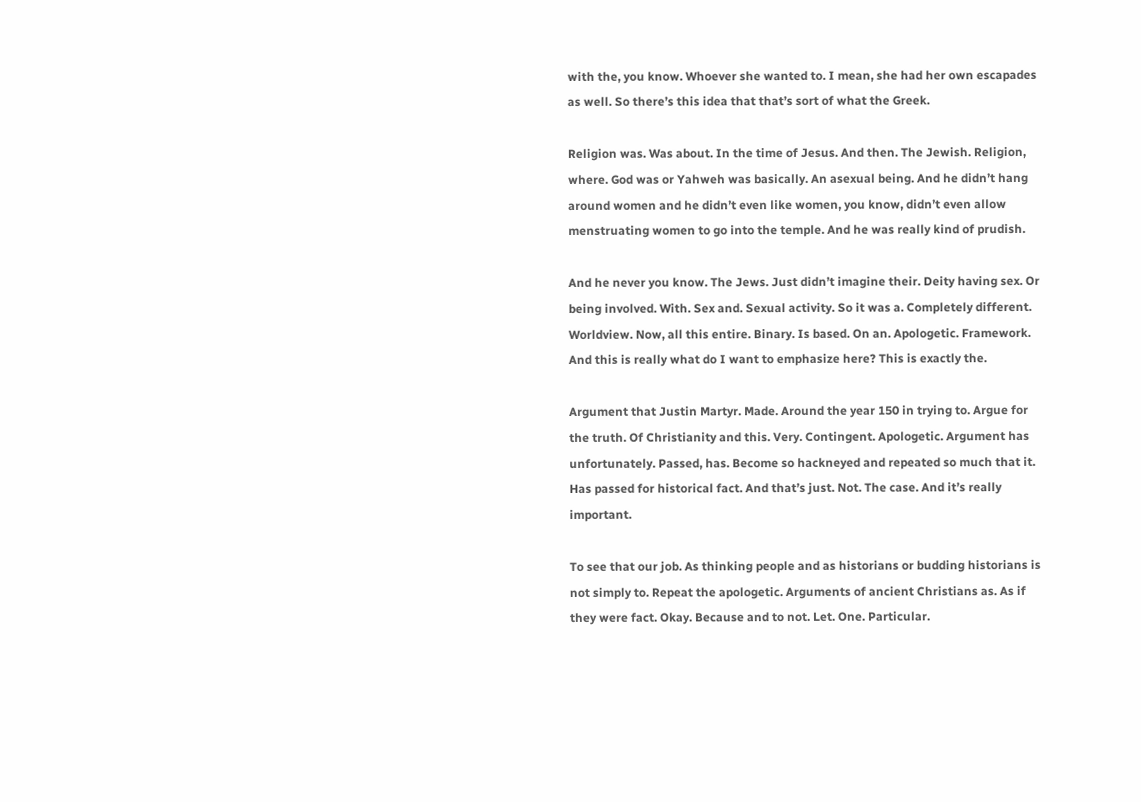with the, you know. Whoever she wanted to. I mean, she had her own escapades as well. So there’s this idea that that’s sort of what the Greek.

Religion was. Was about. In the time of Jesus. And then. The Jewish. Religion, where. God was or Yahweh was basically. An asexual being. And he didn’t hang around women and he didn’t even like women, you know, didn’t even allow menstruating women to go into the temple. And he was really kind of prudish.

And he never you know. The Jews. Just didn’t imagine their. Deity having sex. Or being involved. With. Sex and. Sexual activity. So it was a. Completely different. Worldview. Now, all this entire. Binary. Is based. On an. Apologetic. Framework. And this is really what do I want to emphasize here? This is exactly the.

Argument that Justin Martyr. Made. Around the year 150 in trying to. Argue for the truth. Of Christianity and this. Very. Contingent. Apologetic. Argument has unfortunately. Passed, has. Become so hackneyed and repeated so much that it. Has passed for historical fact. And that’s just. Not. The case. And it’s really important.

To see that our job. As thinking people and as historians or budding historians is not simply to. Repeat the apologetic. Arguments of ancient Christians as. As if they were fact. Okay. Because and to not. Let. One. Particular.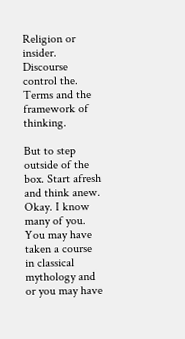Religion or insider. Discourse control the. Terms and the framework of thinking.

But to step outside of the box. Start afresh and think anew. Okay. I know many of you. You may have taken a course in classical mythology and or you may have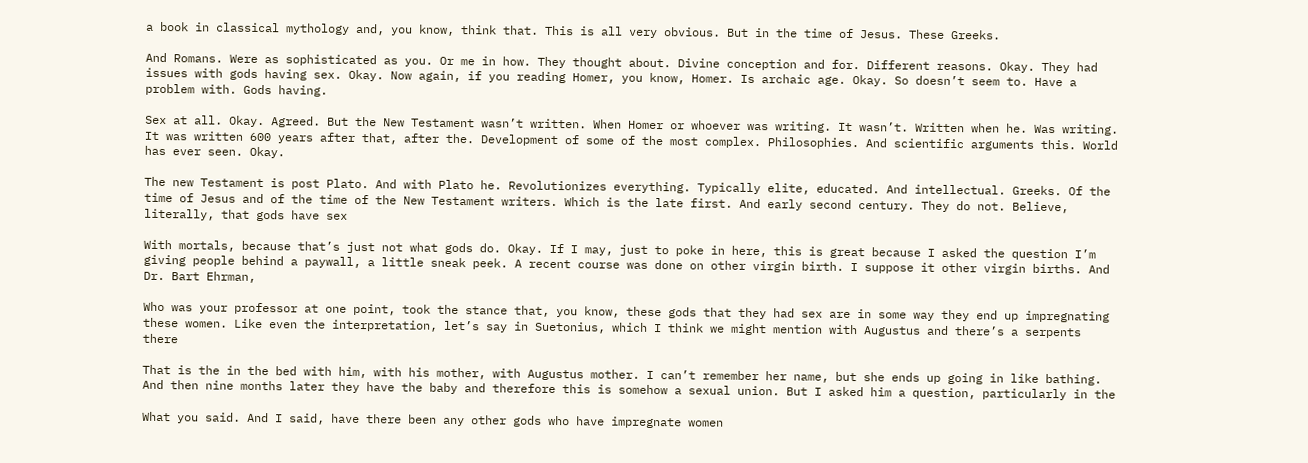a book in classical mythology and, you know, think that. This is all very obvious. But in the time of Jesus. These Greeks.

And Romans. Were as sophisticated as you. Or me in how. They thought about. Divine conception and for. Different reasons. Okay. They had issues with gods having sex. Okay. Now again, if you reading Homer, you know, Homer. Is archaic age. Okay. So doesn’t seem to. Have a problem with. Gods having.

Sex at all. Okay. Agreed. But the New Testament wasn’t written. When Homer or whoever was writing. It wasn’t. Written when he. Was writing. It was written 600 years after that, after the. Development of some of the most complex. Philosophies. And scientific arguments this. World has ever seen. Okay.

The new Testament is post Plato. And with Plato he. Revolutionizes everything. Typically elite, educated. And intellectual. Greeks. Of the time of Jesus and of the time of the New Testament writers. Which is the late first. And early second century. They do not. Believe, literally, that gods have sex

With mortals, because that’s just not what gods do. Okay. If I may, just to poke in here, this is great because I asked the question I’m giving people behind a paywall, a little sneak peek. A recent course was done on other virgin birth. I suppose it other virgin births. And Dr. Bart Ehrman,

Who was your professor at one point, took the stance that, you know, these gods that they had sex are in some way they end up impregnating these women. Like even the interpretation, let’s say in Suetonius, which I think we might mention with Augustus and there’s a serpents there

That is the in the bed with him, with his mother, with Augustus mother. I can’t remember her name, but she ends up going in like bathing. And then nine months later they have the baby and therefore this is somehow a sexual union. But I asked him a question, particularly in the

What you said. And I said, have there been any other gods who have impregnate women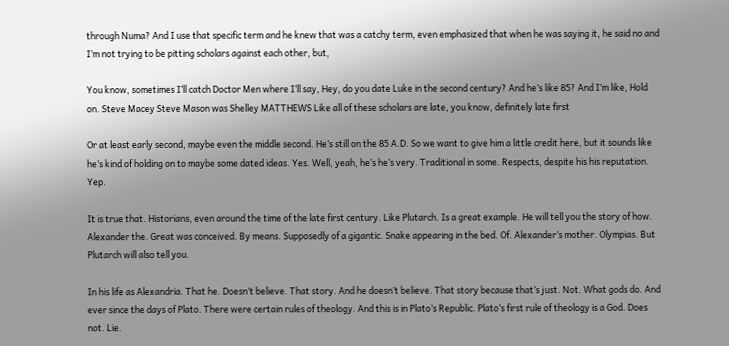through Numa? And I use that specific term and he knew that was a catchy term, even emphasized that when he was saying it, he said no and I’m not trying to be pitting scholars against each other, but,

You know, sometimes I’ll catch Doctor Men where I’ll say, Hey, do you date Luke in the second century? And he’s like 85? And I’m like, Hold on. Steve Macey Steve Mason was Shelley MATTHEWS Like all of these scholars are late, you know, definitely late first

Or at least early second, maybe even the middle second. He’s still on the 85 A.D. So we want to give him a little credit here, but it sounds like he’s kind of holding on to maybe some dated ideas. Yes. Well, yeah, he’s he’s very. Traditional in some. Respects, despite his his reputation. Yep.

It is true that. Historians, even around the time of the late first century. Like Plutarch. Is a great example. He will tell you the story of how. Alexander the. Great was conceived. By means. Supposedly of a gigantic. Snake appearing in the bed. Of. Alexander’s mother. Olympias. But Plutarch will also tell you.

In his life as Alexandria. That he. Doesn’t believe. That story. And he doesn’t believe. That story because that’s just. Not. What gods do. And ever since the days of Plato. There were certain rules of theology. And this is in Plato’s Republic. Plato’s first rule of theology is a God. Does not. Lie.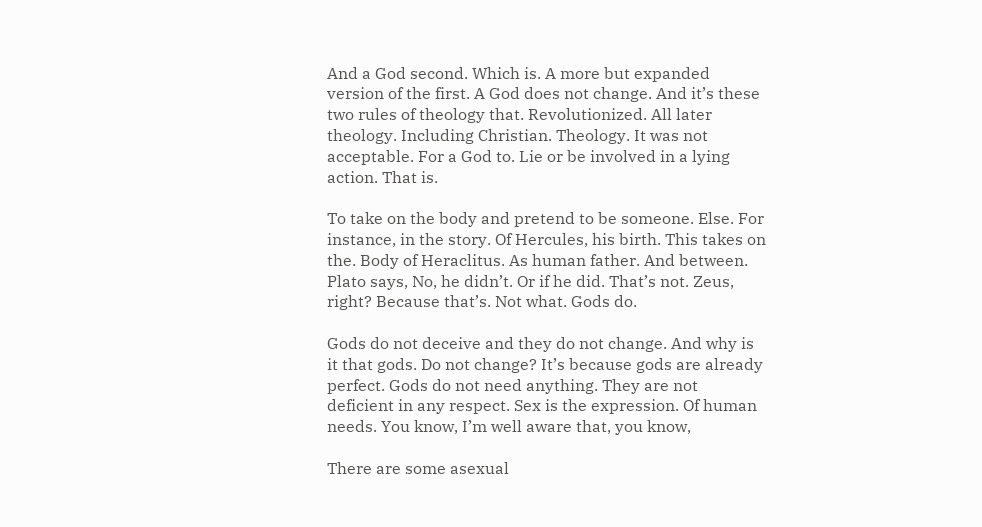And a God second. Which is. A more but expanded version of the first. A God does not change. And it’s these two rules of theology that. Revolutionized. All later theology. Including Christian. Theology. It was not acceptable. For a God to. Lie or be involved in a lying action. That is.

To take on the body and pretend to be someone. Else. For instance, in the story. Of Hercules, his birth. This takes on the. Body of Heraclitus. As human father. And between. Plato says, No, he didn’t. Or if he did. That’s not. Zeus, right? Because that’s. Not what. Gods do.

Gods do not deceive and they do not change. And why is it that gods. Do not change? It’s because gods are already perfect. Gods do not need anything. They are not deficient in any respect. Sex is the expression. Of human needs. You know, I’m well aware that, you know,

There are some asexual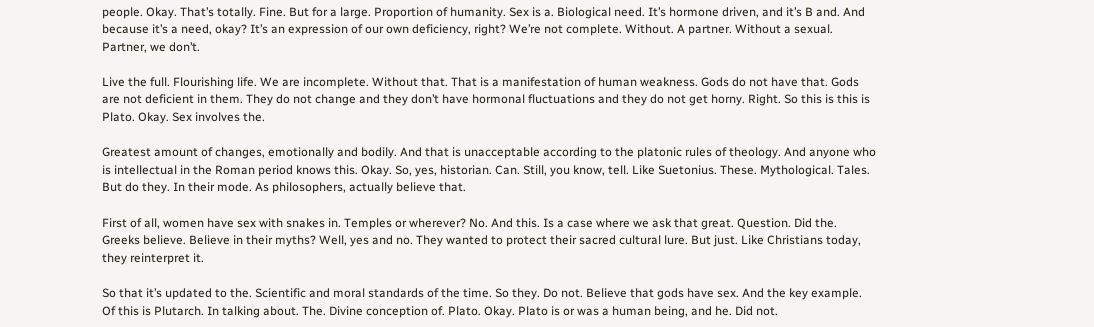people. Okay. That’s totally. Fine. But for a large. Proportion of humanity. Sex is a. Biological need. It’s hormone driven, and it’s B and. And because it’s a need, okay? It’s an expression of our own deficiency, right? We’re not complete. Without. A partner. Without a sexual. Partner, we don’t.

Live the full. Flourishing life. We are incomplete. Without that. That is a manifestation of human weakness. Gods do not have that. Gods are not deficient in them. They do not change and they don’t have hormonal fluctuations and they do not get horny. Right. So this is this is Plato. Okay. Sex involves the.

Greatest amount of changes, emotionally and bodily. And that is unacceptable according to the platonic rules of theology. And anyone who is intellectual in the Roman period knows this. Okay. So, yes, historian. Can. Still, you know, tell. Like Suetonius. These. Mythological. Tales. But do they. In their mode. As philosophers, actually believe that.

First of all, women have sex with snakes in. Temples or wherever? No. And this. Is a case where we ask that great. Question. Did the. Greeks believe. Believe in their myths? Well, yes and no. They wanted to protect their sacred cultural lure. But just. Like Christians today, they reinterpret it.

So that it’s updated to the. Scientific and moral standards of the time. So they. Do not. Believe that gods have sex. And the key example. Of this is Plutarch. In talking about. The. Divine conception of. Plato. Okay. Plato is or was a human being, and he. Did not.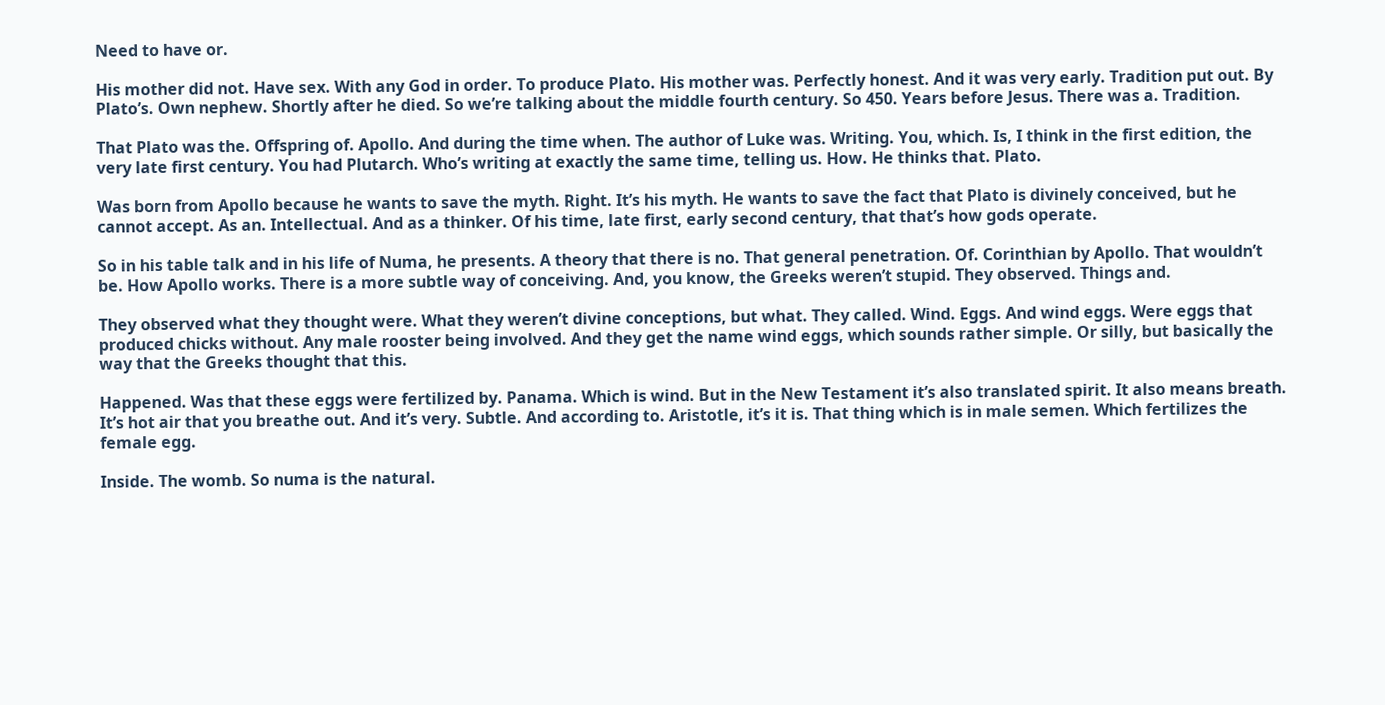Need to have or.

His mother did not. Have sex. With any God in order. To produce Plato. His mother was. Perfectly honest. And it was very early. Tradition put out. By Plato’s. Own nephew. Shortly after he died. So we’re talking about the middle fourth century. So 450. Years before Jesus. There was a. Tradition.

That Plato was the. Offspring of. Apollo. And during the time when. The author of Luke was. Writing. You, which. Is, I think in the first edition, the very late first century. You had Plutarch. Who’s writing at exactly the same time, telling us. How. He thinks that. Plato.

Was born from Apollo because he wants to save the myth. Right. It’s his myth. He wants to save the fact that Plato is divinely conceived, but he cannot accept. As an. Intellectual. And as a thinker. Of his time, late first, early second century, that that’s how gods operate.

So in his table talk and in his life of Numa, he presents. A theory that there is no. That general penetration. Of. Corinthian by Apollo. That wouldn’t be. How Apollo works. There is a more subtle way of conceiving. And, you know, the Greeks weren’t stupid. They observed. Things and.

They observed what they thought were. What they weren’t divine conceptions, but what. They called. Wind. Eggs. And wind eggs. Were eggs that produced chicks without. Any male rooster being involved. And they get the name wind eggs, which sounds rather simple. Or silly, but basically the way that the Greeks thought that this.

Happened. Was that these eggs were fertilized by. Panama. Which is wind. But in the New Testament it’s also translated spirit. It also means breath. It’s hot air that you breathe out. And it’s very. Subtle. And according to. Aristotle, it’s it is. That thing which is in male semen. Which fertilizes the female egg.

Inside. The womb. So numa is the natural.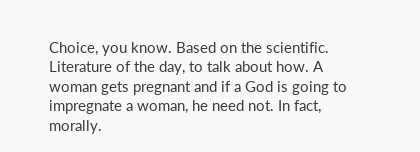Choice, you know. Based on the scientific. Literature of the day, to talk about how. A woman gets pregnant and if a God is going to impregnate a woman, he need not. In fact, morally.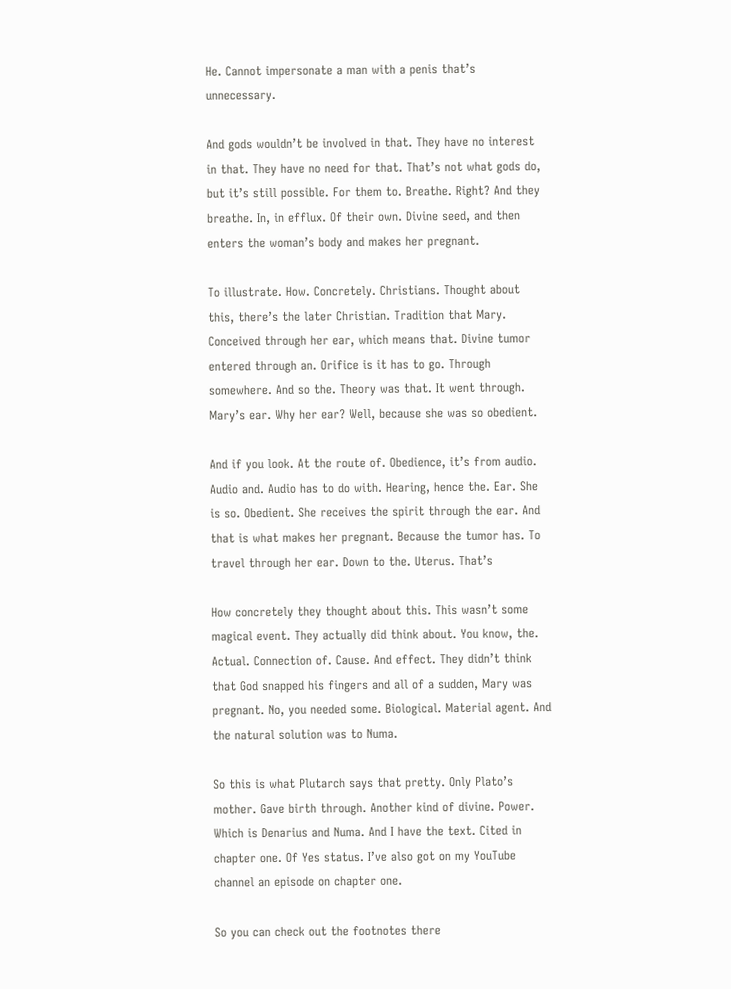He. Cannot impersonate a man with a penis that’s unnecessary.

And gods wouldn’t be involved in that. They have no interest in that. They have no need for that. That’s not what gods do, but it’s still possible. For them to. Breathe. Right? And they breathe. In, in efflux. Of their own. Divine seed, and then enters the woman’s body and makes her pregnant.

To illustrate. How. Concretely. Christians. Thought about this, there’s the later Christian. Tradition that Mary. Conceived through her ear, which means that. Divine tumor entered through an. Orifice is it has to go. Through somewhere. And so the. Theory was that. It went through. Mary’s ear. Why her ear? Well, because she was so obedient.

And if you look. At the route of. Obedience, it’s from audio. Audio and. Audio has to do with. Hearing, hence the. Ear. She is so. Obedient. She receives the spirit through the ear. And that is what makes her pregnant. Because the tumor has. To travel through her ear. Down to the. Uterus. That’s

How concretely they thought about this. This wasn’t some magical event. They actually did think about. You know, the. Actual. Connection of. Cause. And effect. They didn’t think that God snapped his fingers and all of a sudden, Mary was pregnant. No, you needed some. Biological. Material agent. And the natural solution was to Numa.

So this is what Plutarch says that pretty. Only Plato’s mother. Gave birth through. Another kind of divine. Power. Which is Denarius and Numa. And I have the text. Cited in chapter one. Of Yes status. I’ve also got on my YouTube channel an episode on chapter one.

So you can check out the footnotes there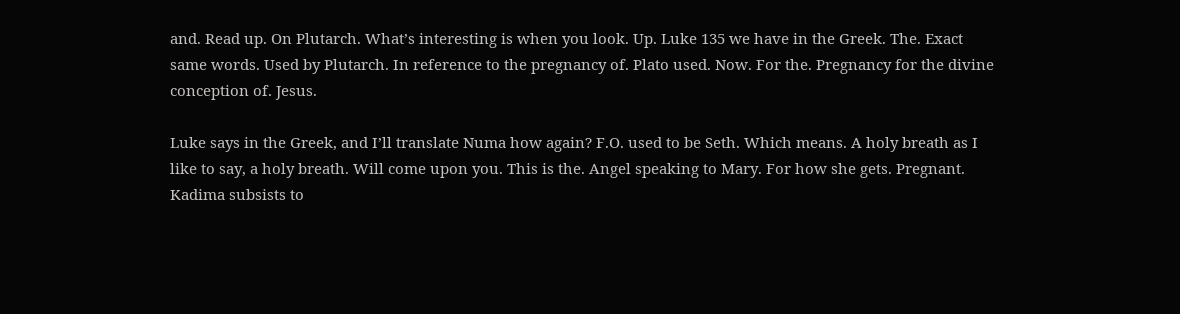and. Read up. On Plutarch. What’s interesting is when you look. Up. Luke 135 we have in the Greek. The. Exact same words. Used by Plutarch. In reference to the pregnancy of. Plato used. Now. For the. Pregnancy for the divine conception of. Jesus.

Luke says in the Greek, and I’ll translate Numa how again? F.O. used to be Seth. Which means. A holy breath as I like to say, a holy breath. Will come upon you. This is the. Angel speaking to Mary. For how she gets. Pregnant. Kadima subsists to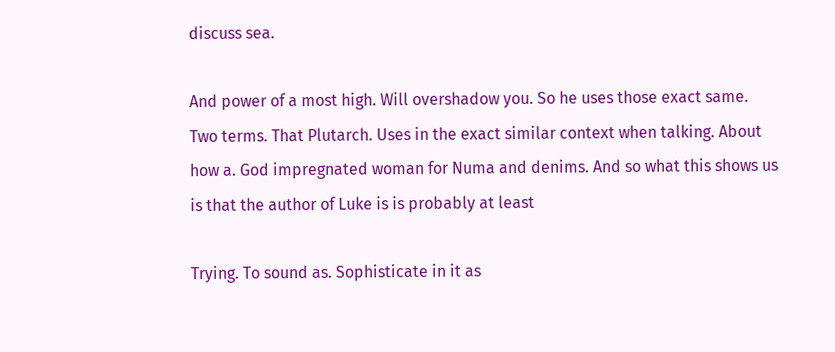discuss sea.

And power of a most high. Will overshadow you. So he uses those exact same. Two terms. That Plutarch. Uses in the exact similar context when talking. About how a. God impregnated woman for Numa and denims. And so what this shows us is that the author of Luke is is probably at least

Trying. To sound as. Sophisticate in it as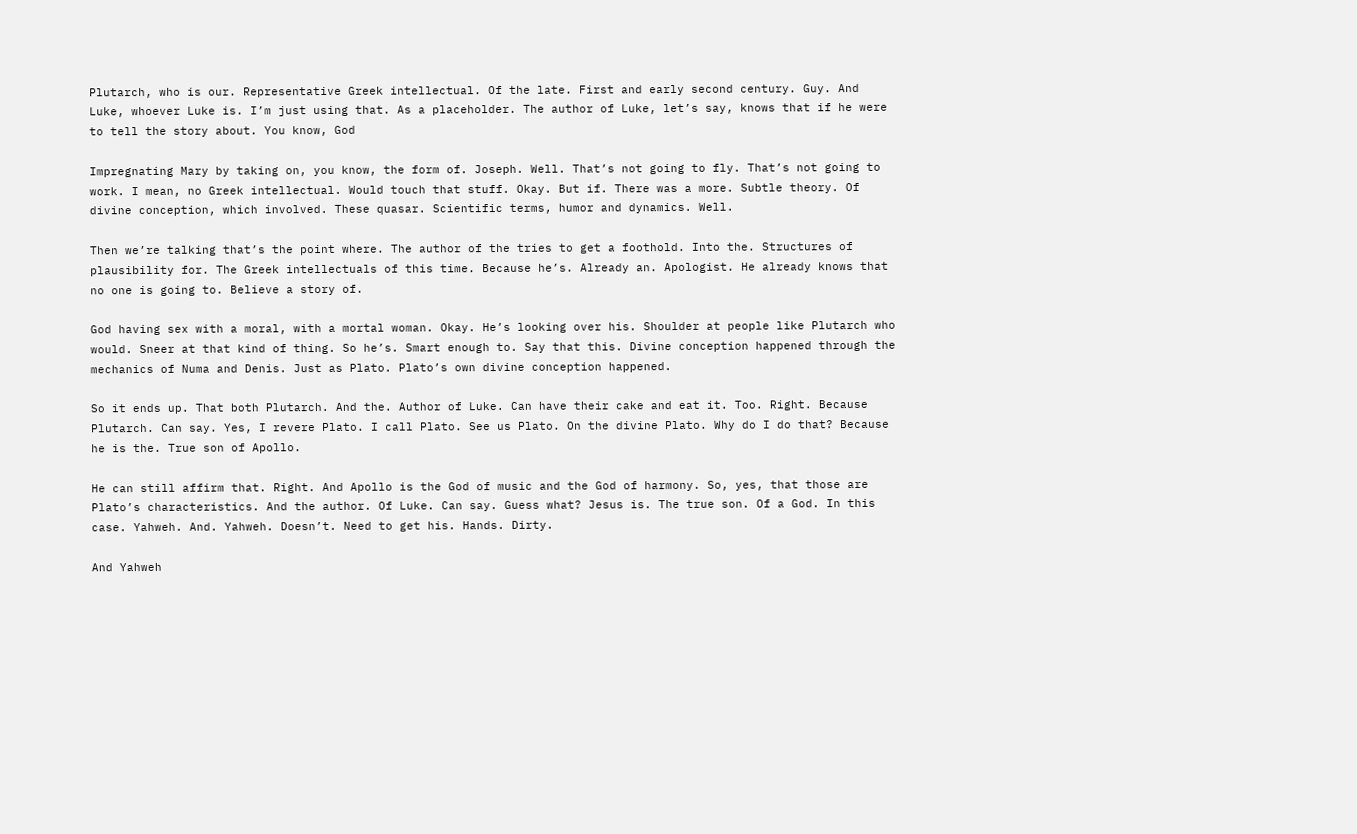Plutarch, who is our. Representative Greek intellectual. Of the late. First and early second century. Guy. And Luke, whoever Luke is. I’m just using that. As a placeholder. The author of Luke, let’s say, knows that if he were to tell the story about. You know, God

Impregnating Mary by taking on, you know, the form of. Joseph. Well. That’s not going to fly. That’s not going to work. I mean, no Greek intellectual. Would touch that stuff. Okay. But if. There was a more. Subtle theory. Of divine conception, which involved. These quasar. Scientific terms, humor and dynamics. Well.

Then we’re talking that’s the point where. The author of the tries to get a foothold. Into the. Structures of plausibility for. The Greek intellectuals of this time. Because he’s. Already an. Apologist. He already knows that no one is going to. Believe a story of.

God having sex with a moral, with a mortal woman. Okay. He’s looking over his. Shoulder at people like Plutarch who would. Sneer at that kind of thing. So he’s. Smart enough to. Say that this. Divine conception happened through the mechanics of Numa and Denis. Just as Plato. Plato’s own divine conception happened.

So it ends up. That both Plutarch. And the. Author of Luke. Can have their cake and eat it. Too. Right. Because Plutarch. Can say. Yes, I revere Plato. I call Plato. See us Plato. On the divine Plato. Why do I do that? Because he is the. True son of Apollo.

He can still affirm that. Right. And Apollo is the God of music and the God of harmony. So, yes, that those are Plato’s characteristics. And the author. Of Luke. Can say. Guess what? Jesus is. The true son. Of a God. In this case. Yahweh. And. Yahweh. Doesn’t. Need to get his. Hands. Dirty.

And Yahweh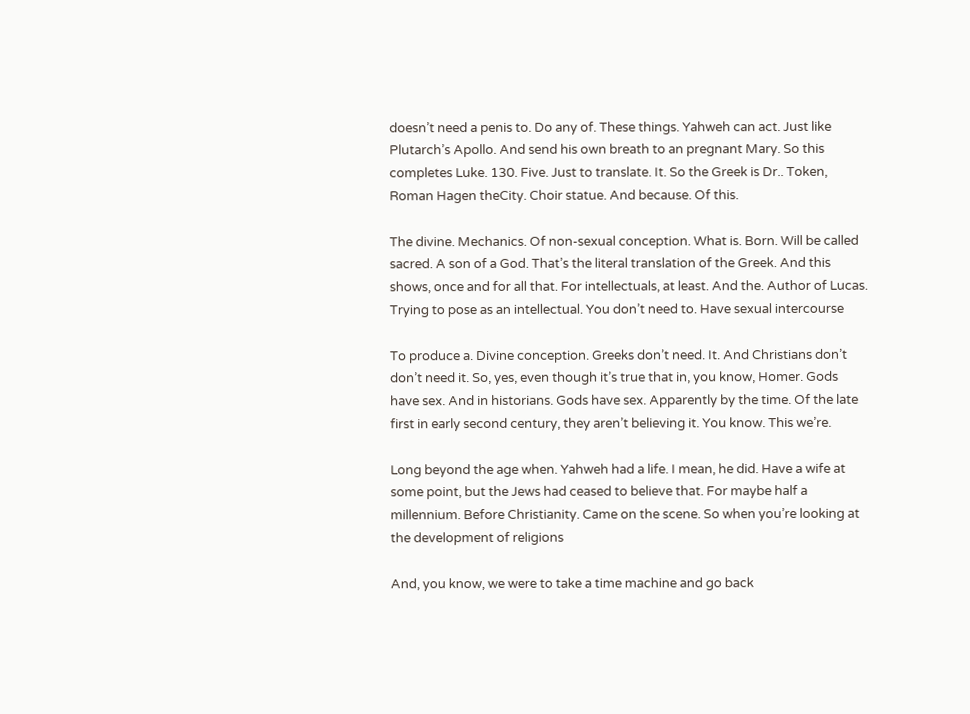doesn’t need a penis to. Do any of. These things. Yahweh can act. Just like Plutarch’s Apollo. And send his own breath to an pregnant Mary. So this completes Luke. 130. Five. Just to translate. It. So the Greek is Dr.. Token, Roman Hagen theCity. Choir statue. And because. Of this.

The divine. Mechanics. Of non-sexual conception. What is. Born. Will be called sacred. A son of a God. That’s the literal translation of the Greek. And this shows, once and for all that. For intellectuals, at least. And the. Author of Lucas. Trying to pose as an intellectual. You don’t need to. Have sexual intercourse

To produce a. Divine conception. Greeks don’t need. It. And Christians don’t don’t need it. So, yes, even though it’s true that in, you know, Homer. Gods have sex. And in historians. Gods have sex. Apparently by the time. Of the late first in early second century, they aren’t believing it. You know. This we’re.

Long beyond the age when. Yahweh had a life. I mean, he did. Have a wife at some point, but the Jews had ceased to believe that. For maybe half a millennium. Before Christianity. Came on the scene. So when you’re looking at the development of religions

And, you know, we were to take a time machine and go back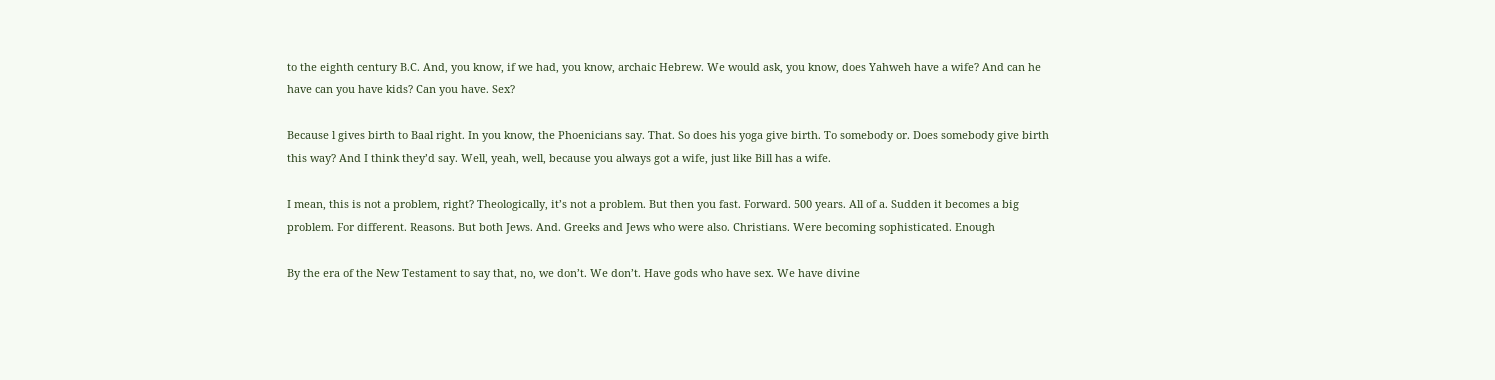to the eighth century B.C. And, you know, if we had, you know, archaic Hebrew. We would ask, you know, does Yahweh have a wife? And can he have can you have kids? Can you have. Sex?

Because l gives birth to Baal right. In you know, the Phoenicians say. That. So does his yoga give birth. To somebody or. Does somebody give birth this way? And I think they’d say. Well, yeah, well, because you always got a wife, just like Bill has a wife.

I mean, this is not a problem, right? Theologically, it’s not a problem. But then you fast. Forward. 500 years. All of a. Sudden it becomes a big problem. For different. Reasons. But both Jews. And. Greeks and Jews who were also. Christians. Were becoming sophisticated. Enough

By the era of the New Testament to say that, no, we don’t. We don’t. Have gods who have sex. We have divine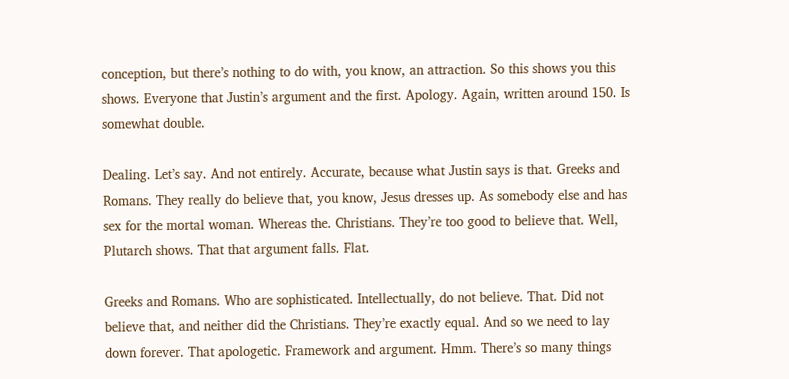conception, but there’s nothing to do with, you know, an attraction. So this shows you this shows. Everyone that Justin’s argument and the first. Apology. Again, written around 150. Is somewhat double.

Dealing. Let’s say. And not entirely. Accurate, because what Justin says is that. Greeks and Romans. They really do believe that, you know, Jesus dresses up. As somebody else and has sex for the mortal woman. Whereas the. Christians. They’re too good to believe that. Well, Plutarch shows. That that argument falls. Flat.

Greeks and Romans. Who are sophisticated. Intellectually, do not believe. That. Did not believe that, and neither did the Christians. They’re exactly equal. And so we need to lay down forever. That apologetic. Framework and argument. Hmm. There’s so many things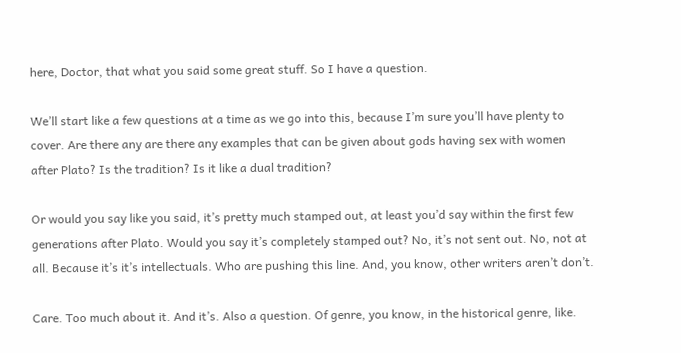here, Doctor, that what you said some great stuff. So I have a question.

We’ll start like a few questions at a time as we go into this, because I’m sure you’ll have plenty to cover. Are there any are there any examples that can be given about gods having sex with women after Plato? Is the tradition? Is it like a dual tradition?

Or would you say like you said, it’s pretty much stamped out, at least you’d say within the first few generations after Plato. Would you say it’s completely stamped out? No, it’s not sent out. No, not at all. Because it’s it’s intellectuals. Who are pushing this line. And, you know, other writers aren’t don’t.

Care. Too much about it. And it’s. Also a question. Of genre, you know, in the historical genre, like.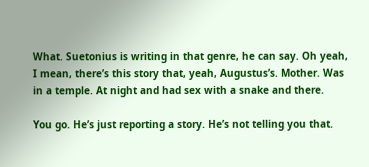What. Suetonius is writing in that genre, he can say. Oh yeah, I mean, there’s this story that, yeah, Augustus’s. Mother. Was in a temple. At night and had sex with a snake and there.

You go. He’s just reporting a story. He’s not telling you that.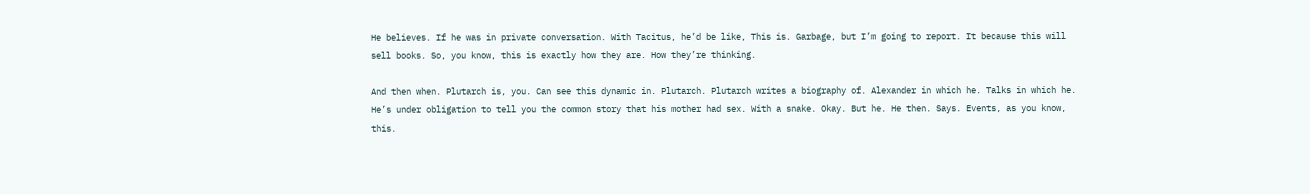He believes. If he was in private conversation. With Tacitus, he’d be like, This is. Garbage, but I’m going to report. It because this will sell books. So, you know, this is exactly how they are. How they’re thinking.

And then when. Plutarch is, you. Can see this dynamic in. Plutarch. Plutarch writes a biography of. Alexander in which he. Talks in which he. He’s under obligation to tell you the common story that his mother had sex. With a snake. Okay. But he. He then. Says. Events, as you know, this.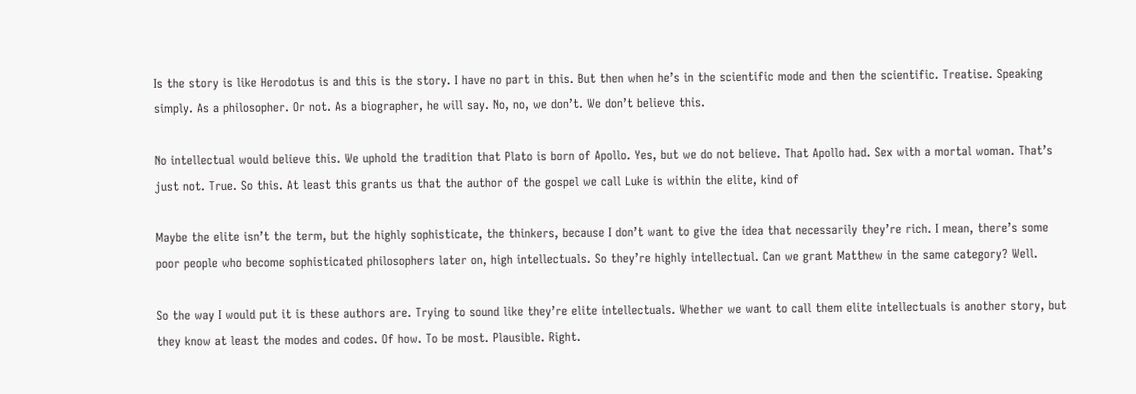Is the story is like Herodotus is and this is the story. I have no part in this. But then when he’s in the scientific mode and then the scientific. Treatise. Speaking simply. As a philosopher. Or not. As a biographer, he will say. No, no, we don’t. We don’t believe this.

No intellectual would believe this. We uphold the tradition that Plato is born of Apollo. Yes, but we do not believe. That Apollo had. Sex with a mortal woman. That’s just not. True. So this. At least this grants us that the author of the gospel we call Luke is within the elite, kind of

Maybe the elite isn’t the term, but the highly sophisticate, the thinkers, because I don’t want to give the idea that necessarily they’re rich. I mean, there’s some poor people who become sophisticated philosophers later on, high intellectuals. So they’re highly intellectual. Can we grant Matthew in the same category? Well.

So the way I would put it is these authors are. Trying to sound like they’re elite intellectuals. Whether we want to call them elite intellectuals is another story, but they know at least the modes and codes. Of how. To be most. Plausible. Right.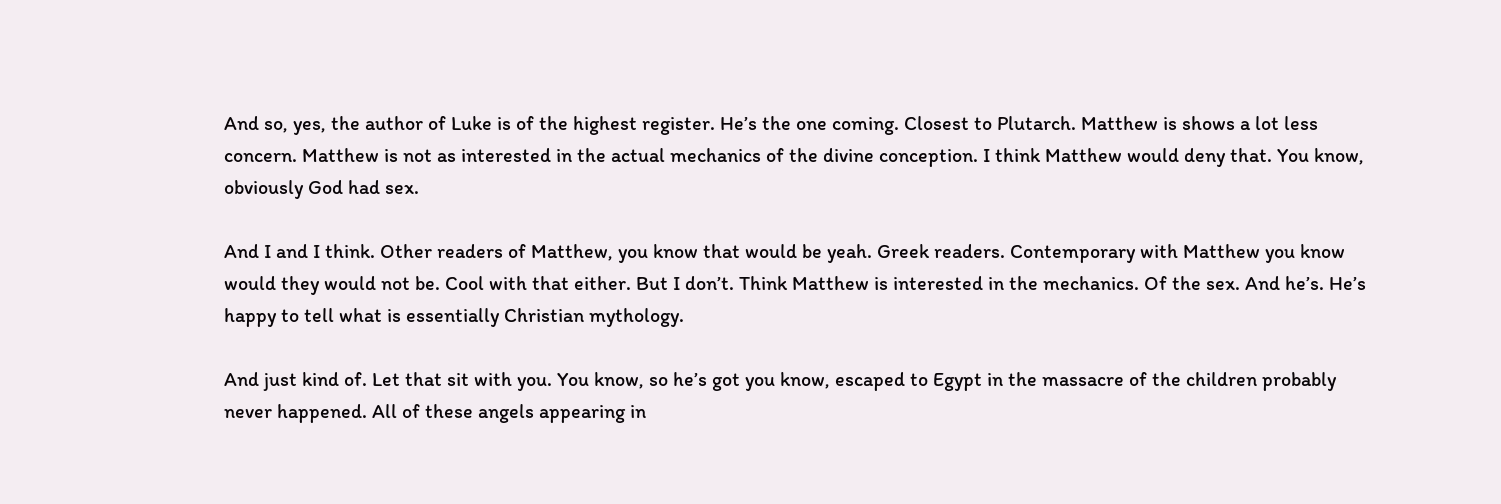And so, yes, the author of Luke is of the highest register. He’s the one coming. Closest to Plutarch. Matthew is shows a lot less concern. Matthew is not as interested in the actual mechanics of the divine conception. I think Matthew would deny that. You know, obviously God had sex.

And I and I think. Other readers of Matthew, you know that would be yeah. Greek readers. Contemporary with Matthew you know would they would not be. Cool with that either. But I don’t. Think Matthew is interested in the mechanics. Of the sex. And he’s. He’s happy to tell what is essentially Christian mythology.

And just kind of. Let that sit with you. You know, so he’s got you know, escaped to Egypt in the massacre of the children probably never happened. All of these angels appearing in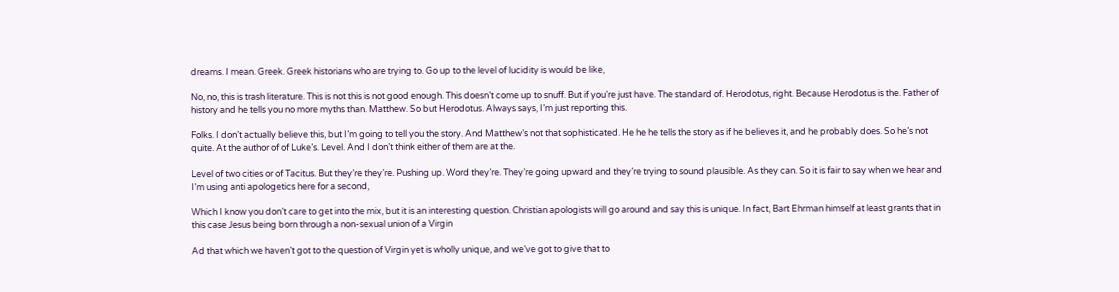dreams. I mean. Greek. Greek historians who are trying to. Go up to the level of lucidity is would be like,

No, no, this is trash literature. This is not this is not good enough. This doesn’t come up to snuff. But if you’re just have. The standard of. Herodotus, right. Because Herodotus is the. Father of history and he tells you no more myths than. Matthew. So but Herodotus. Always says, I’m just reporting this.

Folks. I don’t actually believe this, but I’m going to tell you the story. And Matthew’s not that sophisticated. He he he tells the story as if he believes it, and he probably does. So he’s not quite. At the author of of Luke’s. Level. And I don’t think either of them are at the.

Level of two cities or of Tacitus. But they’re they’re. Pushing up. Word they’re. They’re going upward and they’re trying to sound plausible. As they can. So it is fair to say when we hear and I’m using anti apologetics here for a second,

Which I know you don’t care to get into the mix, but it is an interesting question. Christian apologists will go around and say this is unique. In fact, Bart Ehrman himself at least grants that in this case Jesus being born through a non-sexual union of a Virgin

Ad that which we haven’t got to the question of Virgin yet is wholly unique, and we’ve got to give that to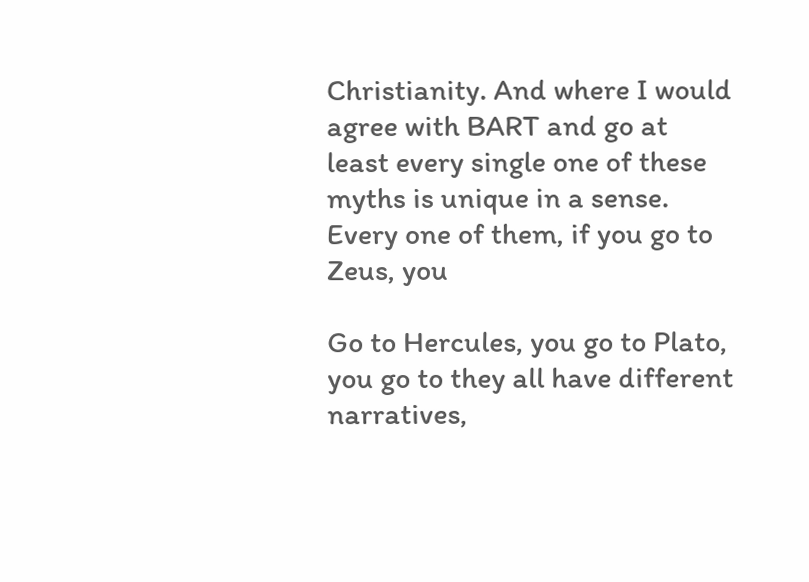Christianity. And where I would agree with BART and go at least every single one of these myths is unique in a sense. Every one of them, if you go to Zeus, you

Go to Hercules, you go to Plato, you go to they all have different narratives,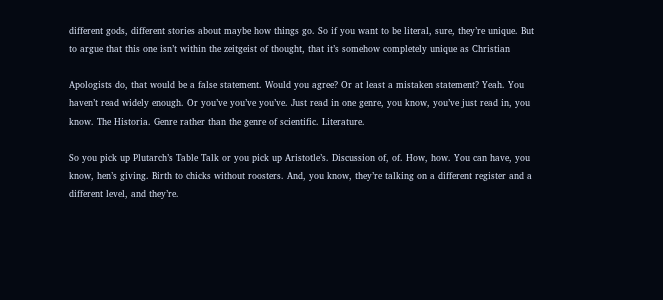different gods, different stories about maybe how things go. So if you want to be literal, sure, they’re unique. But to argue that this one isn’t within the zeitgeist of thought, that it’s somehow completely unique as Christian

Apologists do, that would be a false statement. Would you agree? Or at least a mistaken statement? Yeah. You haven’t read widely enough. Or you’ve you’ve you’ve. Just read in one genre, you know, you’ve just read in, you know. The Historia. Genre rather than the genre of scientific. Literature.

So you pick up Plutarch’s Table Talk or you pick up Aristotle’s. Discussion of, of. How, how. You can have, you know, hen’s giving. Birth to chicks without roosters. And, you know, they’re talking on a different register and a different level, and they’re.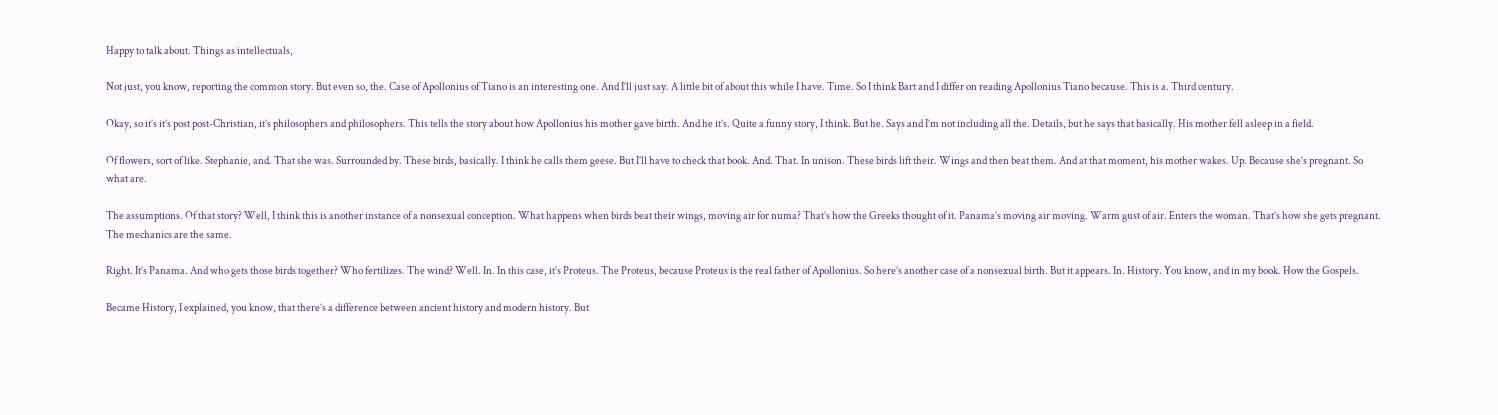Happy to talk about. Things as intellectuals,

Not just, you know, reporting the common story. But even so, the. Case of Apollonius of Tiano is an interesting one. And I’ll just say. A little bit of about this while I have. Time. So I think Bart and I differ on reading Apollonius Tiano because. This is a. Third century.

Okay, so it’s it’s post post-Christian, it’s philosophers and philosophers. This tells the story about how Apollonius his mother gave birth. And he it’s. Quite a funny story, I think. But he. Says and I’m not including all the. Details, but he says that basically. His mother fell asleep in a field.

Of flowers, sort of like. Stephanie, and. That she was. Surrounded by. These birds, basically. I think he calls them geese. But I’ll have to check that book. And. That. In unison. These birds lift their. Wings and then beat them. And at that moment, his mother wakes. Up. Because she’s pregnant. So what are.

The assumptions. Of that story? Well, I think this is another instance of a nonsexual conception. What happens when birds beat their wings, moving air for numa? That’s how the Greeks thought of it. Panama’s moving air moving. Warm gust of air. Enters the woman. That’s how she gets pregnant. The mechanics are the same.

Right. It’s Panama. And who gets those birds together? Who fertilizes. The wind? Well. In. In this case, it’s Proteus. The Proteus, because Proteus is the real father of Apollonius. So here’s another case of a nonsexual birth. But it appears. In. History. You know, and in my book. How the Gospels.

Became History, I explained, you know, that there’s a difference between ancient history and modern history. But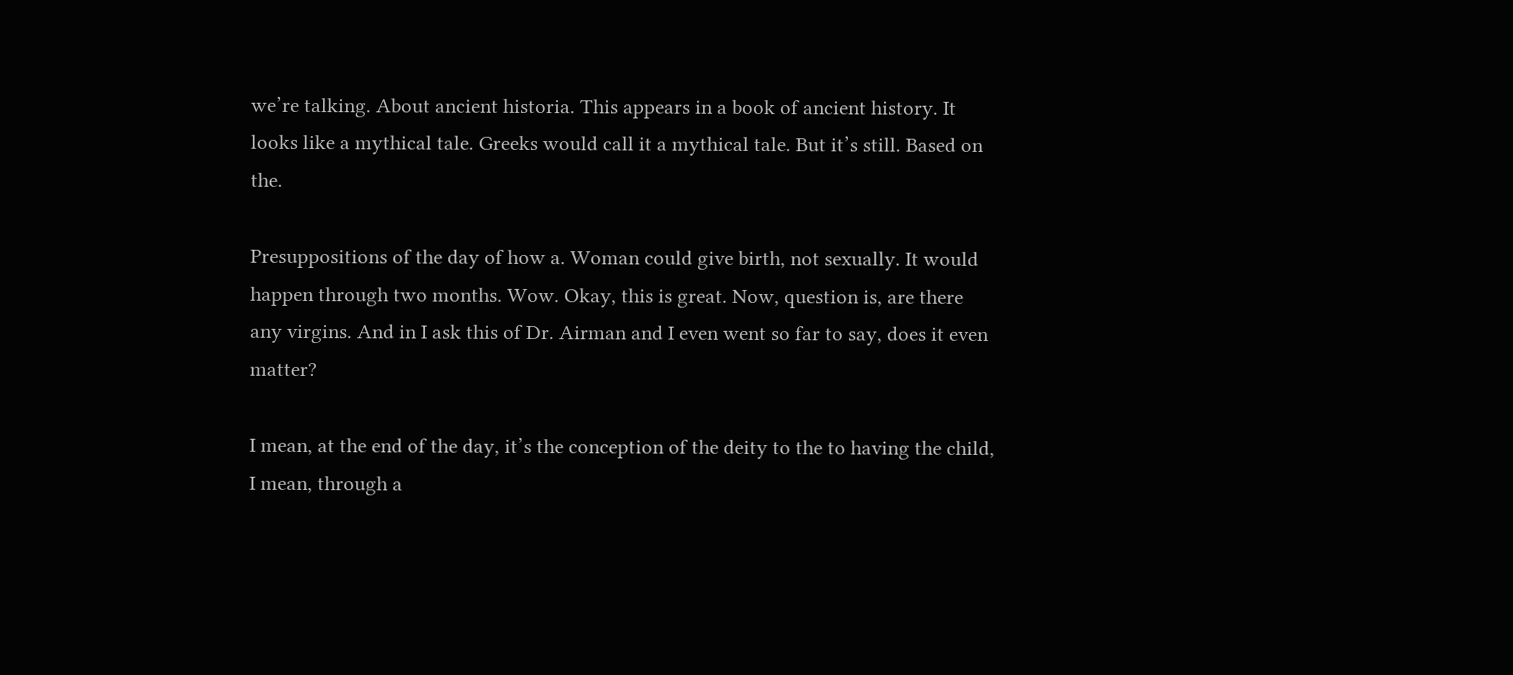we’re talking. About ancient historia. This appears in a book of ancient history. It looks like a mythical tale. Greeks would call it a mythical tale. But it’s still. Based on the.

Presuppositions of the day of how a. Woman could give birth, not sexually. It would happen through two months. Wow. Okay, this is great. Now, question is, are there any virgins. And in I ask this of Dr. Airman and I even went so far to say, does it even matter?

I mean, at the end of the day, it’s the conception of the deity to the to having the child, I mean, through a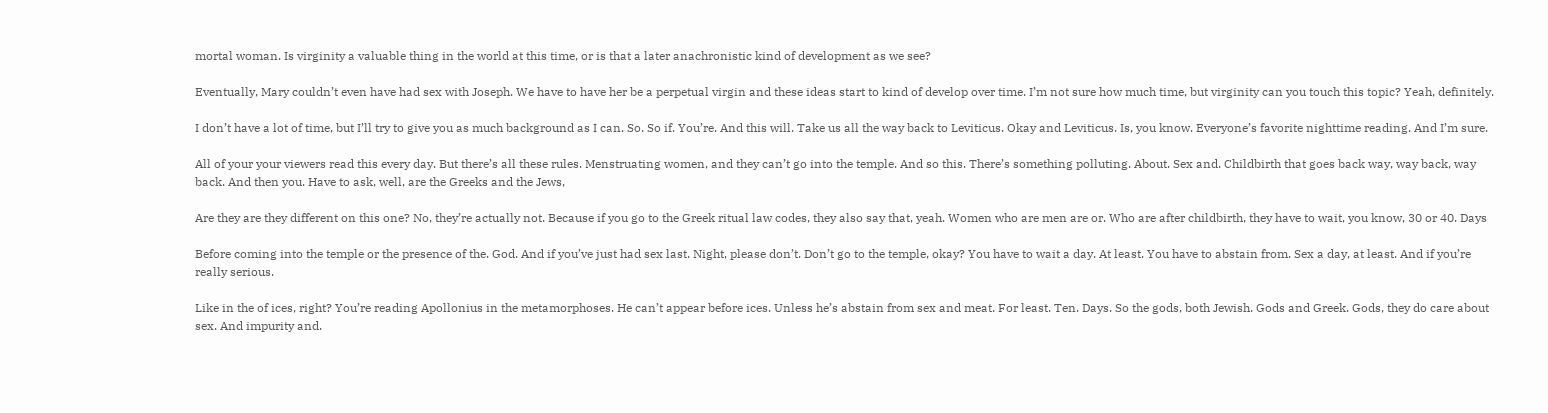mortal woman. Is virginity a valuable thing in the world at this time, or is that a later anachronistic kind of development as we see?

Eventually, Mary couldn’t even have had sex with Joseph. We have to have her be a perpetual virgin and these ideas start to kind of develop over time. I’m not sure how much time, but virginity can you touch this topic? Yeah, definitely.

I don’t have a lot of time, but I’ll try to give you as much background as I can. So. So if. You’re. And this will. Take us all the way back to Leviticus. Okay and Leviticus. Is, you know. Everyone’s favorite nighttime reading. And I’m sure.

All of your your viewers read this every day. But there’s all these rules. Menstruating women, and they can’t go into the temple. And so this. There’s something polluting. About. Sex and. Childbirth that goes back way, way back, way back. And then you. Have to ask, well, are the Greeks and the Jews,

Are they are they different on this one? No, they’re actually not. Because if you go to the Greek ritual law codes, they also say that, yeah. Women who are men are or. Who are after childbirth, they have to wait, you know, 30 or 40. Days

Before coming into the temple or the presence of the. God. And if you’ve just had sex last. Night, please don’t. Don’t go to the temple, okay? You have to wait a day. At least. You have to abstain from. Sex a day, at least. And if you’re really serious.

Like in the of ices, right? You’re reading Apollonius in the metamorphoses. He can’t appear before ices. Unless he’s abstain from sex and meat. For least. Ten. Days. So the gods, both Jewish. Gods and Greek. Gods, they do care about sex. And impurity and.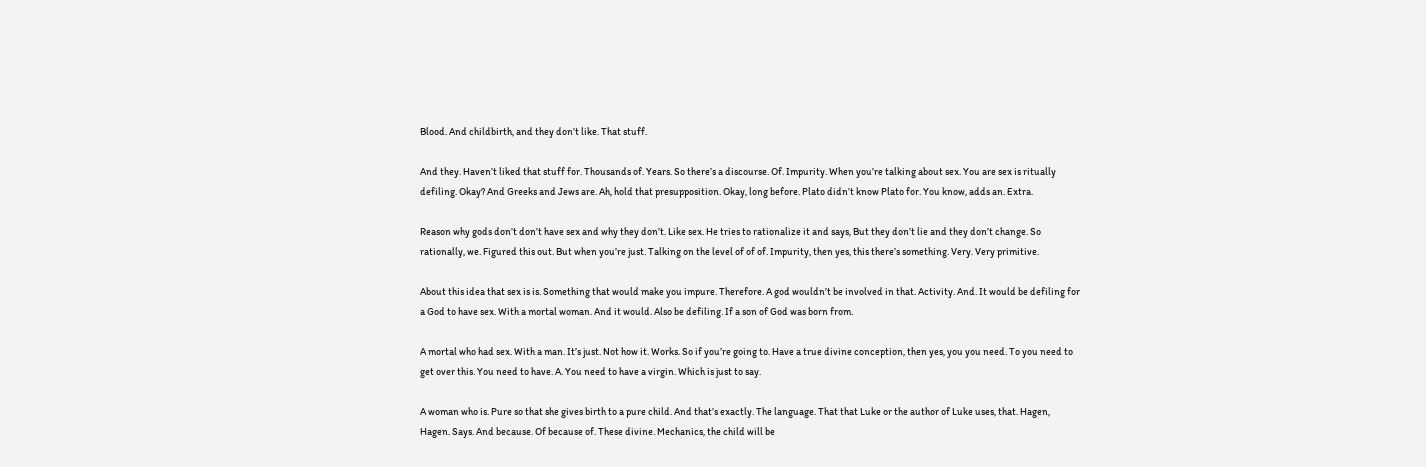Blood. And childbirth, and they don’t like. That stuff.

And they. Haven’t liked that stuff for. Thousands of. Years. So there’s a discourse. Of. Impurity. When you’re talking about sex. You are sex is ritually defiling. Okay? And Greeks and Jews are. Ah, hold that presupposition. Okay, long before. Plato didn’t know Plato for. You know, adds an. Extra.

Reason why gods don’t don’t have sex and why they don’t. Like sex. He tries to rationalize it and says, But they don’t lie and they don’t change. So rationally, we. Figured this out. But when you’re just. Talking on the level of of of. Impurity, then yes, this there’s something. Very. Very primitive.

About this idea that sex is is. Something that would make you impure. Therefore. A god wouldn’t be involved in that. Activity. And. It would be defiling for a God to have sex. With a mortal woman. And it would. Also be defiling. If a son of God was born from.

A mortal who had sex. With a man. It’s just. Not how it. Works. So if you’re going to. Have a true divine conception, then yes, you you need. To you need to get over this. You need to have. A. You need to have a virgin. Which is just to say.

A woman who is. Pure so that she gives birth to a pure child. And that’s exactly. The language. That that Luke or the author of Luke uses, that. Hagen, Hagen. Says. And because. Of because of. These divine. Mechanics, the child will be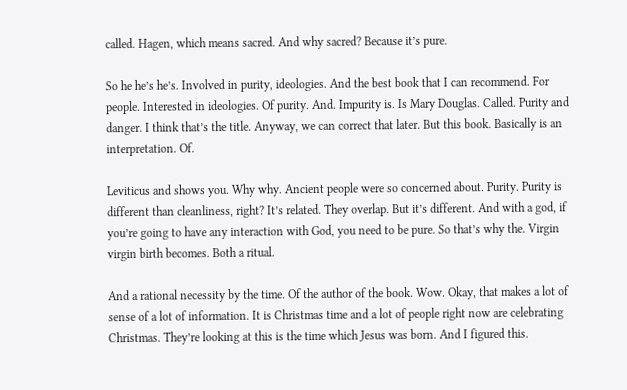called. Hagen, which means sacred. And why sacred? Because it’s pure.

So he he’s he’s. Involved in purity, ideologies. And the best book that I can recommend. For people. Interested in ideologies. Of purity. And. Impurity is. Is Mary Douglas. Called. Purity and danger. I think that’s the title. Anyway, we can correct that later. But this book. Basically is an interpretation. Of.

Leviticus and shows you. Why why. Ancient people were so concerned about. Purity. Purity is different than cleanliness, right? It’s related. They overlap. But it’s different. And with a god, if you’re going to have any interaction with God, you need to be pure. So that’s why the. Virgin virgin birth becomes. Both a ritual.

And a rational necessity by the time. Of the author of the book. Wow. Okay, that makes a lot of sense of a lot of information. It is Christmas time and a lot of people right now are celebrating Christmas. They’re looking at this is the time which Jesus was born. And I figured this.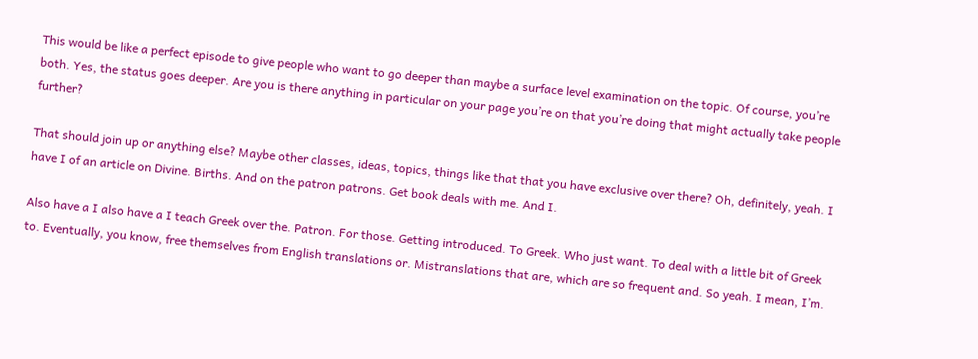This would be like a perfect episode to give people who want to go deeper than maybe a surface level examination on the topic. Of course, you’re both. Yes, the status goes deeper. Are you is there anything in particular on your page you’re on that you’re doing that might actually take people further?

That should join up or anything else? Maybe other classes, ideas, topics, things like that that you have exclusive over there? Oh, definitely, yeah. I have I of an article on Divine. Births. And on the patron patrons. Get book deals with me. And I.

Also have a I also have a I teach Greek over the. Patron. For those. Getting introduced. To Greek. Who just want. To deal with a little bit of Greek to. Eventually, you know, free themselves from English translations or. Mistranslations that are, which are so frequent and. So yeah. I mean, I’m.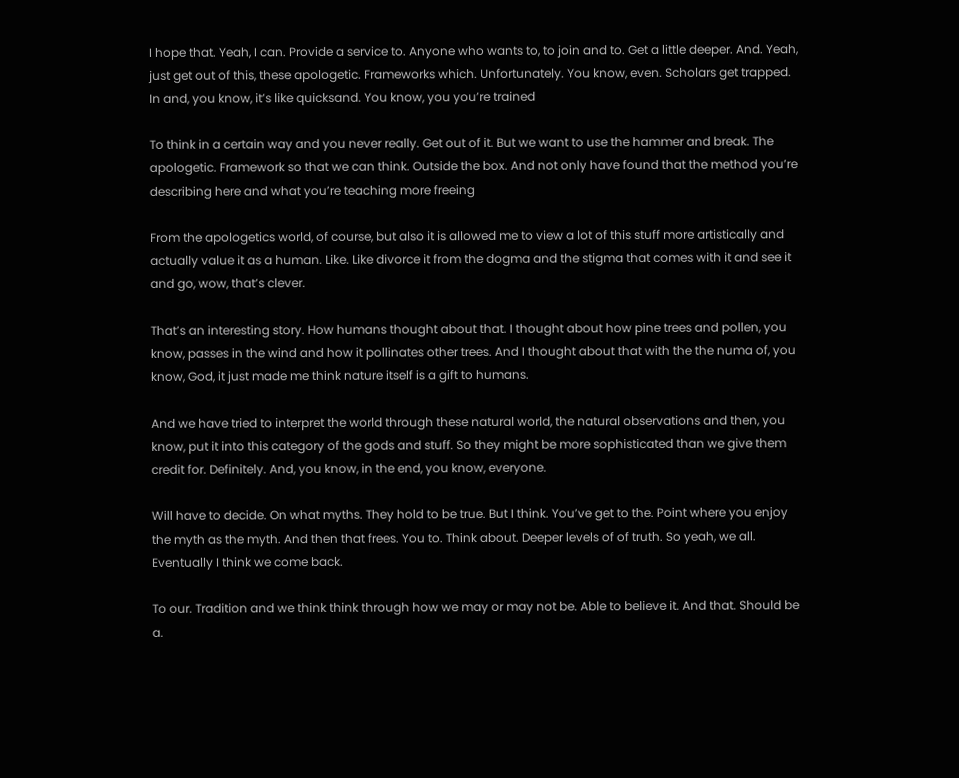I hope that. Yeah, I can. Provide a service to. Anyone who wants to, to join and to. Get a little deeper. And. Yeah, just get out of this, these apologetic. Frameworks which. Unfortunately. You know, even. Scholars get trapped. In and, you know, it’s like quicksand. You know, you you’re trained

To think in a certain way and you never really. Get out of it. But we want to use the hammer and break. The apologetic. Framework so that we can think. Outside the box. And not only have found that the method you’re describing here and what you’re teaching more freeing

From the apologetics world, of course, but also it is allowed me to view a lot of this stuff more artistically and actually value it as a human. Like. Like divorce it from the dogma and the stigma that comes with it and see it and go, wow, that’s clever.

That’s an interesting story. How humans thought about that. I thought about how pine trees and pollen, you know, passes in the wind and how it pollinates other trees. And I thought about that with the the numa of, you know, God, it just made me think nature itself is a gift to humans.

And we have tried to interpret the world through these natural world, the natural observations and then, you know, put it into this category of the gods and stuff. So they might be more sophisticated than we give them credit for. Definitely. And, you know, in the end, you know, everyone.

Will have to decide. On what myths. They hold to be true. But I think. You’ve get to the. Point where you enjoy the myth as the myth. And then that frees. You to. Think about. Deeper levels of of truth. So yeah, we all. Eventually I think we come back.

To our. Tradition and we think think through how we may or may not be. Able to believe it. And that. Should be a.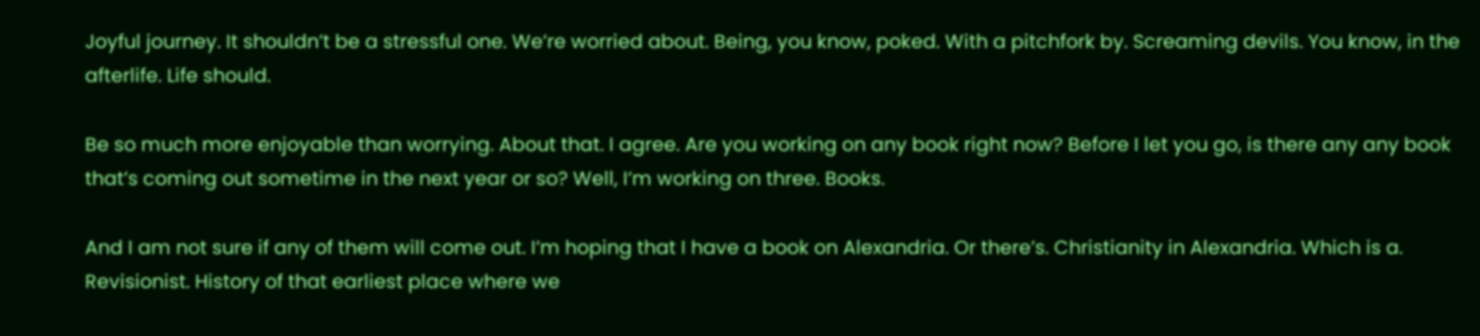Joyful journey. It shouldn’t be a stressful one. We’re worried about. Being, you know, poked. With a pitchfork by. Screaming devils. You know, in the afterlife. Life should.

Be so much more enjoyable than worrying. About that. I agree. Are you working on any book right now? Before I let you go, is there any any book that’s coming out sometime in the next year or so? Well, I’m working on three. Books.

And I am not sure if any of them will come out. I’m hoping that I have a book on Alexandria. Or there’s. Christianity in Alexandria. Which is a. Revisionist. History of that earliest place where we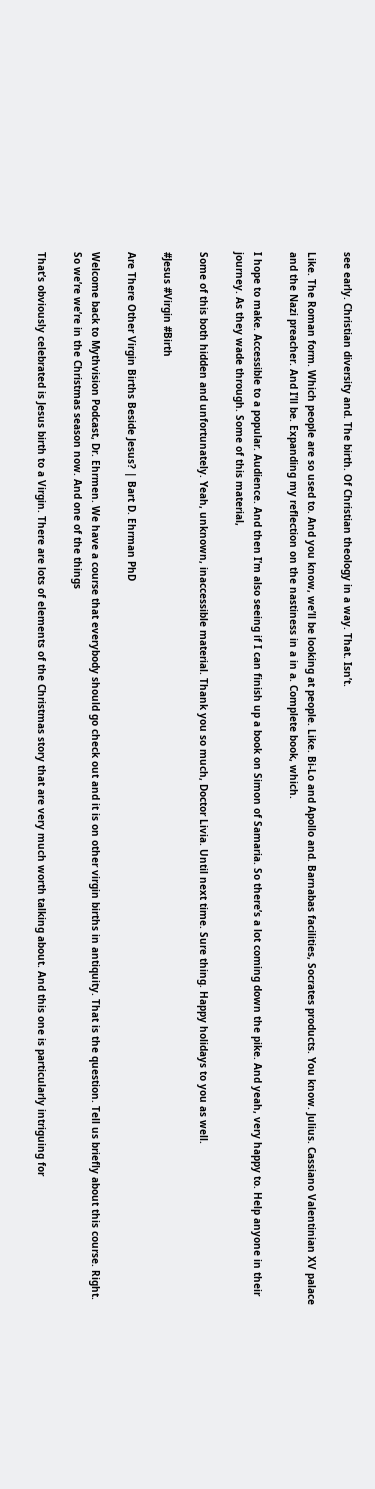see early. Christian diversity and. The birth. Of Christian theology in a way. That. Isn’t.

Like. The Roman form. Which people are so used to. And you know, we’ll be looking at people. Like. Bi-Lo and Apollo and. Barnabas facilities, Socrates products. You know. Julius. Cassiano Valentinian XV palace and the Nazi preacher. And I’ll be. Expanding my reflection on the nastiness in a in a. Complete book, which.

I hope to make. Accessible to a popular. Audience. And then I’m also seeing if I can finish up a book on Simon of Samaria. So there’s a lot coming down the pike. And yeah, very happy to. Help anyone in their journey. As they wade through. Some of this material,

Some of this both hidden and unfortunately. Yeah, unknown, inaccessible material. Thank you so much, Doctor Livia. Until next time. Sure thing. Happy holidays to you as well.

#Jesus #Virgin #Birth

Are There Other Virgin Births Beside Jesus? | Bart D. Ehrman PhD

Welcome back to Mythvision Podcast, Dr. Ehrmen. We have a course that everybody should go check out and it is on other virgin births in antiquity. That is the question. Tell us briefly about this course. Right. So we’re we’re in the Christmas season now. And one of the things

That’s obviously celebrated is Jesus birth to a Virgin. There are lots of elements of the Christmas story that are very much worth talking about. And this one is particularly intriguing for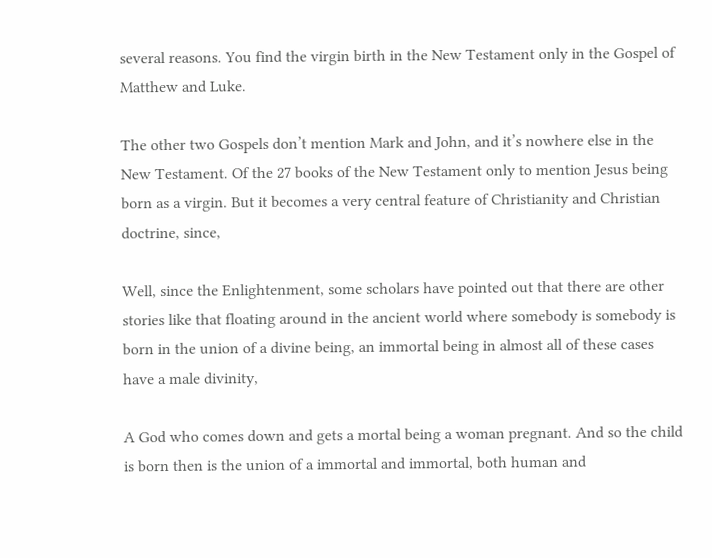several reasons. You find the virgin birth in the New Testament only in the Gospel of Matthew and Luke.

The other two Gospels don’t mention Mark and John, and it’s nowhere else in the New Testament. Of the 27 books of the New Testament only to mention Jesus being born as a virgin. But it becomes a very central feature of Christianity and Christian doctrine, since,

Well, since the Enlightenment, some scholars have pointed out that there are other stories like that floating around in the ancient world where somebody is somebody is born in the union of a divine being, an immortal being in almost all of these cases have a male divinity,

A God who comes down and gets a mortal being a woman pregnant. And so the child is born then is the union of a immortal and immortal, both human and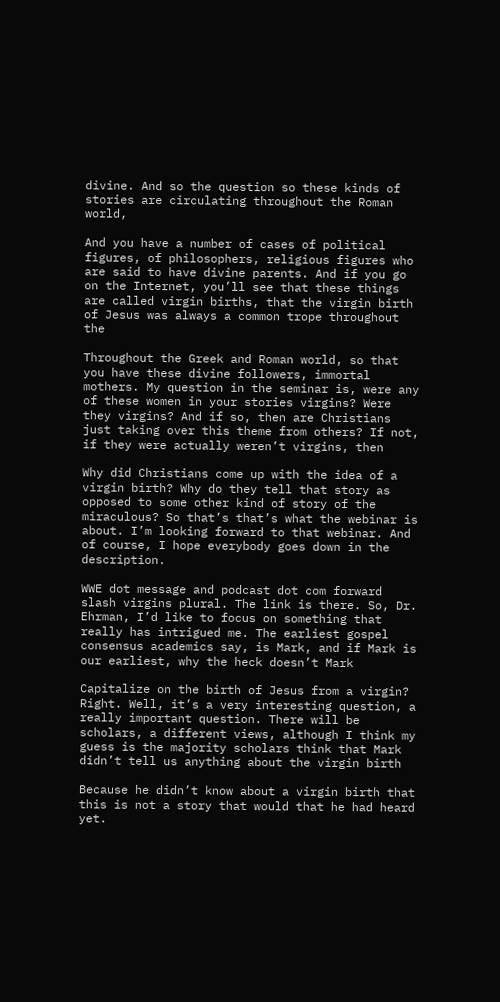divine. And so the question so these kinds of stories are circulating throughout the Roman world,

And you have a number of cases of political figures, of philosophers, religious figures who are said to have divine parents. And if you go on the Internet, you’ll see that these things are called virgin births, that the virgin birth of Jesus was always a common trope throughout the

Throughout the Greek and Roman world, so that you have these divine followers, immortal mothers. My question in the seminar is, were any of these women in your stories virgins? Were they virgins? And if so, then are Christians just taking over this theme from others? If not, if they were actually weren’t virgins, then

Why did Christians come up with the idea of a virgin birth? Why do they tell that story as opposed to some other kind of story of the miraculous? So that’s that’s what the webinar is about. I’m looking forward to that webinar. And of course, I hope everybody goes down in the description.

WWE dot message and podcast dot com forward slash virgins plural. The link is there. So, Dr. Ehrman, I’d like to focus on something that really has intrigued me. The earliest gospel consensus academics say, is Mark, and if Mark is our earliest, why the heck doesn’t Mark

Capitalize on the birth of Jesus from a virgin? Right. Well, it’s a very interesting question, a really important question. There will be scholars, a different views, although I think my guess is the majority scholars think that Mark didn’t tell us anything about the virgin birth

Because he didn’t know about a virgin birth that this is not a story that would that he had heard yet.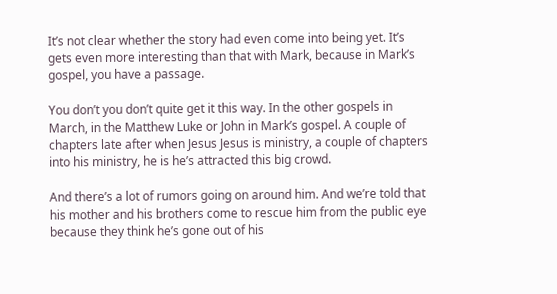It’s not clear whether the story had even come into being yet. It’s gets even more interesting than that with Mark, because in Mark’s gospel, you have a passage.

You don’t you don’t quite get it this way. In the other gospels in March, in the Matthew Luke or John in Mark’s gospel. A couple of chapters late after when Jesus Jesus is ministry, a couple of chapters into his ministry, he is he’s attracted this big crowd.

And there’s a lot of rumors going on around him. And we’re told that his mother and his brothers come to rescue him from the public eye because they think he’s gone out of his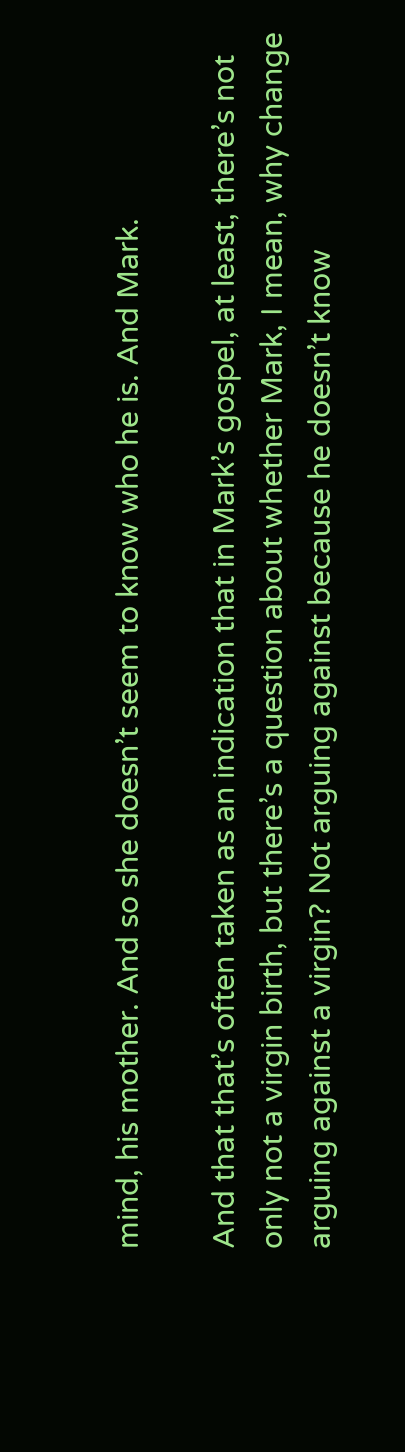mind, his mother. And so she doesn’t seem to know who he is. And Mark.

And that that’s often taken as an indication that in Mark’s gospel, at least, there’s not only not a virgin birth, but there’s a question about whether Mark, I mean, why change arguing against a virgin? Not arguing against because he doesn’t know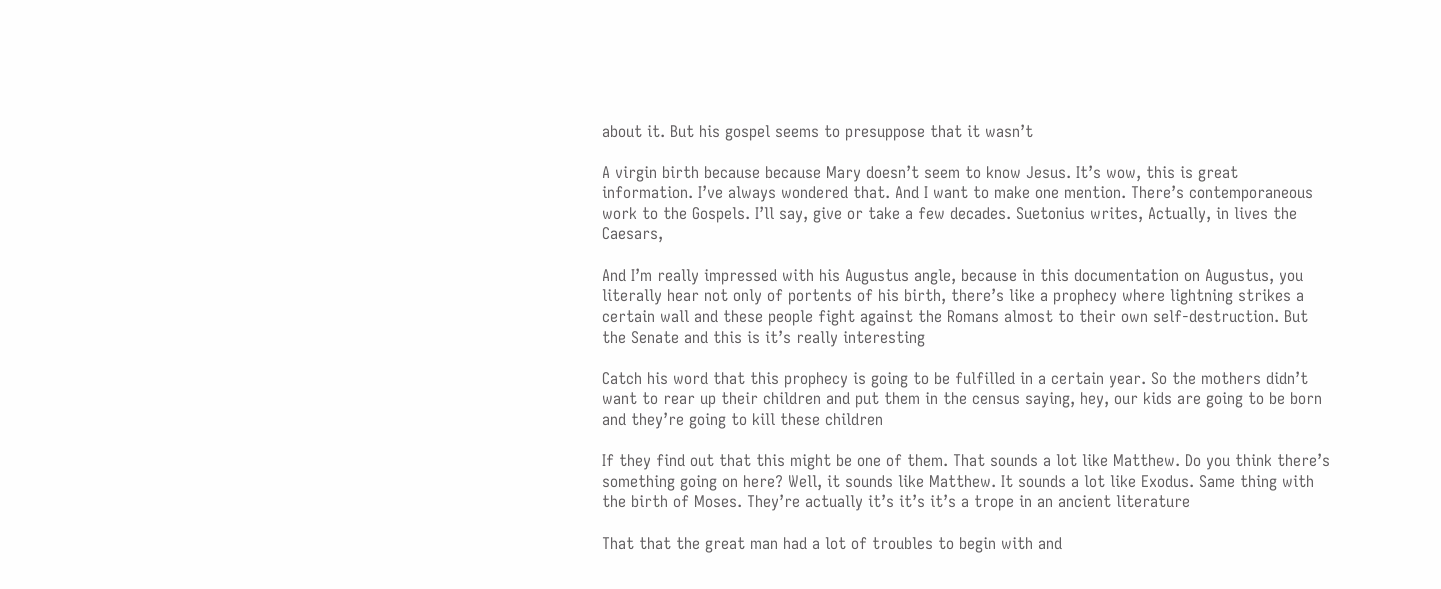about it. But his gospel seems to presuppose that it wasn’t

A virgin birth because because Mary doesn’t seem to know Jesus. It’s wow, this is great information. I’ve always wondered that. And I want to make one mention. There’s contemporaneous work to the Gospels. I’ll say, give or take a few decades. Suetonius writes, Actually, in lives the Caesars,

And I’m really impressed with his Augustus angle, because in this documentation on Augustus, you literally hear not only of portents of his birth, there’s like a prophecy where lightning strikes a certain wall and these people fight against the Romans almost to their own self-destruction. But the Senate and this is it’s really interesting

Catch his word that this prophecy is going to be fulfilled in a certain year. So the mothers didn’t want to rear up their children and put them in the census saying, hey, our kids are going to be born and they’re going to kill these children

If they find out that this might be one of them. That sounds a lot like Matthew. Do you think there’s something going on here? Well, it sounds like Matthew. It sounds a lot like Exodus. Same thing with the birth of Moses. They’re actually it’s it’s it’s a trope in an ancient literature

That that the great man had a lot of troubles to begin with and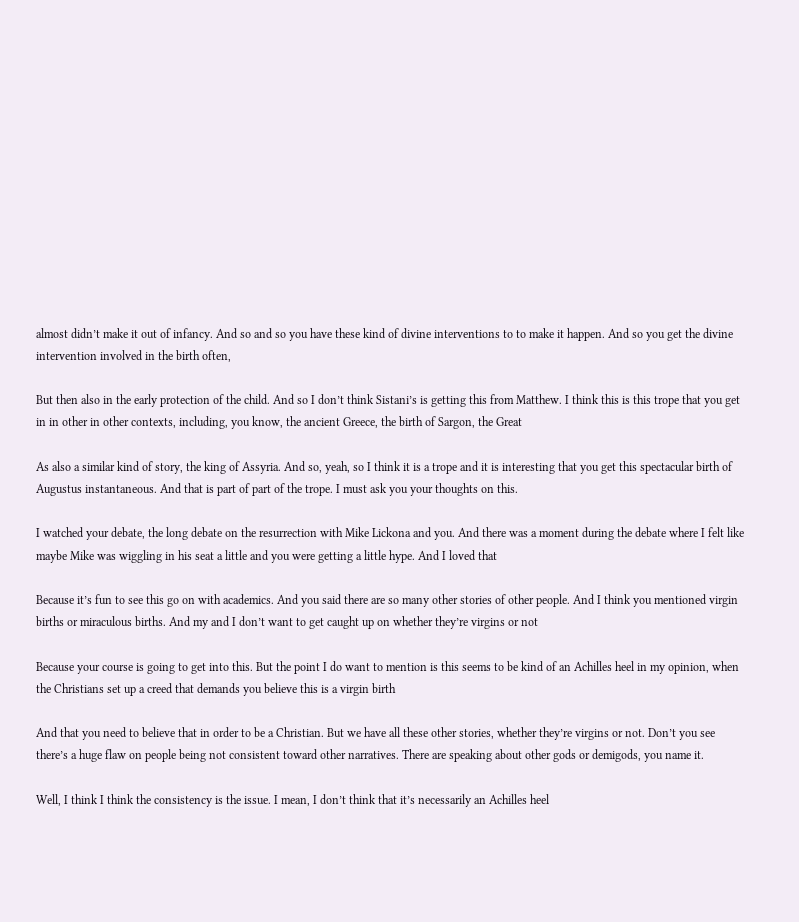almost didn’t make it out of infancy. And so and so you have these kind of divine interventions to to make it happen. And so you get the divine intervention involved in the birth often,

But then also in the early protection of the child. And so I don’t think Sistani’s is getting this from Matthew. I think this is this trope that you get in in other in other contexts, including, you know, the ancient Greece, the birth of Sargon, the Great

As also a similar kind of story, the king of Assyria. And so, yeah, so I think it is a trope and it is interesting that you get this spectacular birth of Augustus instantaneous. And that is part of part of the trope. I must ask you your thoughts on this.

I watched your debate, the long debate on the resurrection with Mike Lickona and you. And there was a moment during the debate where I felt like maybe Mike was wiggling in his seat a little and you were getting a little hype. And I loved that

Because it’s fun to see this go on with academics. And you said there are so many other stories of other people. And I think you mentioned virgin births or miraculous births. And my and I don’t want to get caught up on whether they’re virgins or not

Because your course is going to get into this. But the point I do want to mention is this seems to be kind of an Achilles heel in my opinion, when the Christians set up a creed that demands you believe this is a virgin birth

And that you need to believe that in order to be a Christian. But we have all these other stories, whether they’re virgins or not. Don’t you see there’s a huge flaw on people being not consistent toward other narratives. There are speaking about other gods or demigods, you name it.

Well, I think I think the consistency is the issue. I mean, I don’t think that it’s necessarily an Achilles heel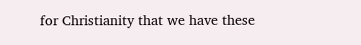for Christianity that we have these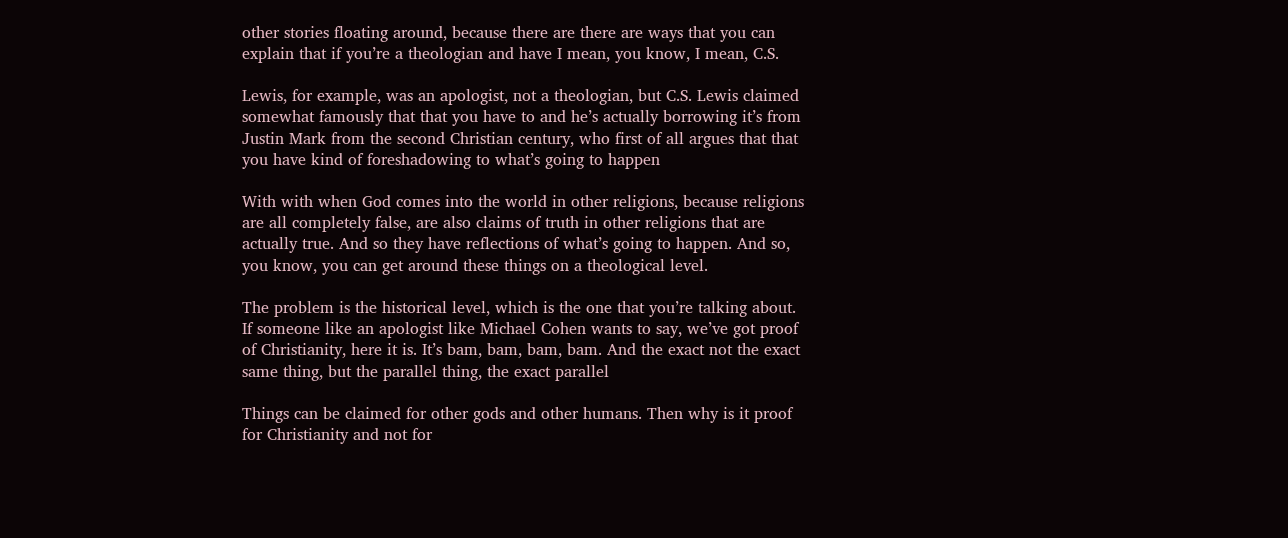other stories floating around, because there are there are ways that you can explain that if you’re a theologian and have I mean, you know, I mean, C.S.

Lewis, for example, was an apologist, not a theologian, but C.S. Lewis claimed somewhat famously that that you have to and he’s actually borrowing it’s from Justin Mark from the second Christian century, who first of all argues that that you have kind of foreshadowing to what’s going to happen

With with when God comes into the world in other religions, because religions are all completely false, are also claims of truth in other religions that are actually true. And so they have reflections of what’s going to happen. And so, you know, you can get around these things on a theological level.

The problem is the historical level, which is the one that you’re talking about. If someone like an apologist like Michael Cohen wants to say, we’ve got proof of Christianity, here it is. It’s bam, bam, bam, bam. And the exact not the exact same thing, but the parallel thing, the exact parallel

Things can be claimed for other gods and other humans. Then why is it proof for Christianity and not for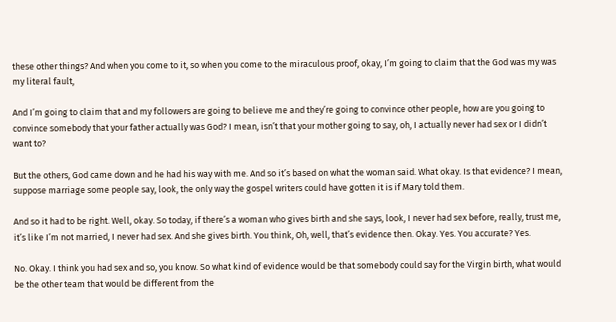these other things? And when you come to it, so when you come to the miraculous proof, okay, I’m going to claim that the God was my was my literal fault,

And I’m going to claim that and my followers are going to believe me and they’re going to convince other people, how are you going to convince somebody that your father actually was God? I mean, isn’t that your mother going to say, oh, I actually never had sex or I didn’t want to?

But the others, God came down and he had his way with me. And so it’s based on what the woman said. What okay. Is that evidence? I mean, suppose marriage some people say, look, the only way the gospel writers could have gotten it is if Mary told them.

And so it had to be right. Well, okay. So today, if there’s a woman who gives birth and she says, look, I never had sex before, really, trust me, it’s like I’m not married, I never had sex. And she gives birth. You think, Oh, well, that’s evidence then. Okay. Yes. You accurate? Yes.

No. Okay. I think you had sex and so, you know. So what kind of evidence would be that somebody could say for the Virgin birth, what would be the other team that would be different from the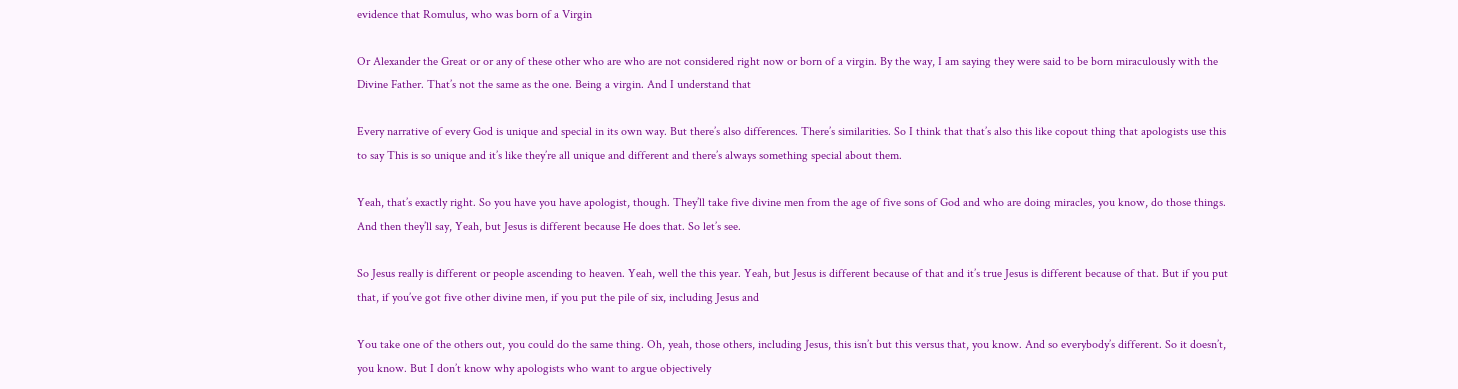evidence that Romulus, who was born of a Virgin

Or Alexander the Great or or any of these other who are who are not considered right now or born of a virgin. By the way, I am saying they were said to be born miraculously with the Divine Father. That’s not the same as the one. Being a virgin. And I understand that

Every narrative of every God is unique and special in its own way. But there’s also differences. There’s similarities. So I think that that’s also this like copout thing that apologists use this to say This is so unique and it’s like they’re all unique and different and there’s always something special about them.

Yeah, that’s exactly right. So you have you have apologist, though. They’ll take five divine men from the age of five sons of God and who are doing miracles, you know, do those things. And then they’ll say, Yeah, but Jesus is different because He does that. So let’s see.

So Jesus really is different or people ascending to heaven. Yeah, well the this year. Yeah, but Jesus is different because of that and it’s true Jesus is different because of that. But if you put that, if you’ve got five other divine men, if you put the pile of six, including Jesus and

You take one of the others out, you could do the same thing. Oh, yeah, those others, including Jesus, this isn’t but this versus that, you know. And so everybody’s different. So it doesn’t, you know. But I don’t know why apologists who want to argue objectively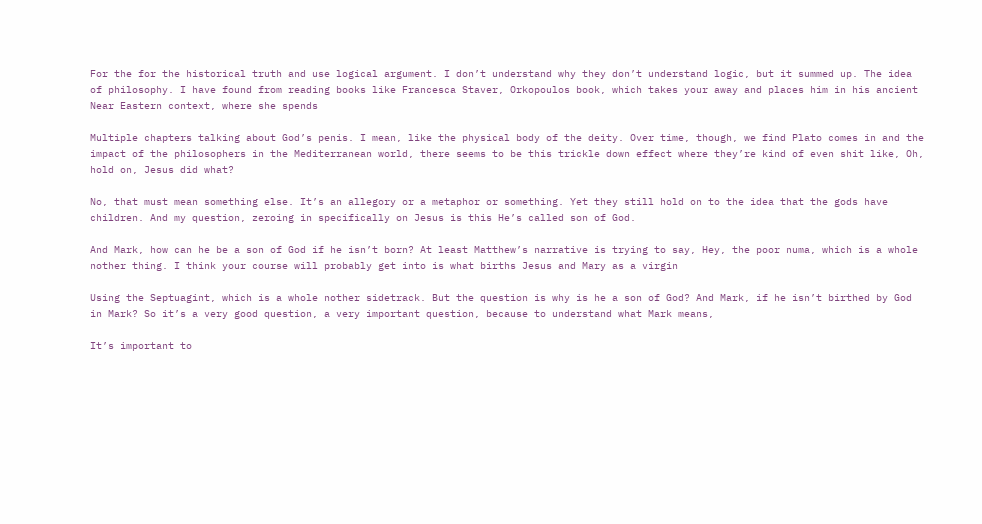For the for the historical truth and use logical argument. I don’t understand why they don’t understand logic, but it summed up. The idea of philosophy. I have found from reading books like Francesca Staver, Orkopoulos book, which takes your away and places him in his ancient Near Eastern context, where she spends

Multiple chapters talking about God’s penis. I mean, like the physical body of the deity. Over time, though, we find Plato comes in and the impact of the philosophers in the Mediterranean world, there seems to be this trickle down effect where they’re kind of even shit like, Oh, hold on, Jesus did what?

No, that must mean something else. It’s an allegory or a metaphor or something. Yet they still hold on to the idea that the gods have children. And my question, zeroing in specifically on Jesus is this He’s called son of God.

And Mark, how can he be a son of God if he isn’t born? At least Matthew’s narrative is trying to say, Hey, the poor numa, which is a whole nother thing. I think your course will probably get into is what births Jesus and Mary as a virgin

Using the Septuagint, which is a whole nother sidetrack. But the question is why is he a son of God? And Mark, if he isn’t birthed by God in Mark? So it’s a very good question, a very important question, because to understand what Mark means,

It’s important to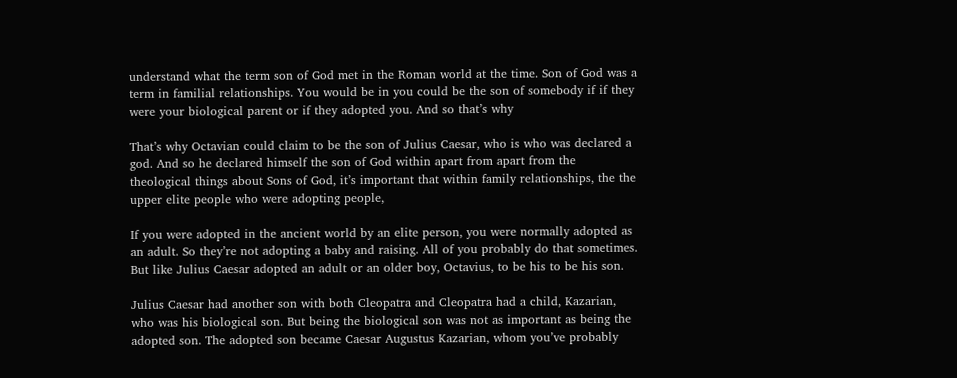understand what the term son of God met in the Roman world at the time. Son of God was a term in familial relationships. You would be in you could be the son of somebody if if they were your biological parent or if they adopted you. And so that’s why

That’s why Octavian could claim to be the son of Julius Caesar, who is who was declared a god. And so he declared himself the son of God within apart from apart from the theological things about Sons of God, it’s important that within family relationships, the the upper elite people who were adopting people,

If you were adopted in the ancient world by an elite person, you were normally adopted as an adult. So they’re not adopting a baby and raising. All of you probably do that sometimes. But like Julius Caesar adopted an adult or an older boy, Octavius, to be his to be his son.

Julius Caesar had another son with both Cleopatra and Cleopatra had a child, Kazarian, who was his biological son. But being the biological son was not as important as being the adopted son. The adopted son became Caesar Augustus Kazarian, whom you’ve probably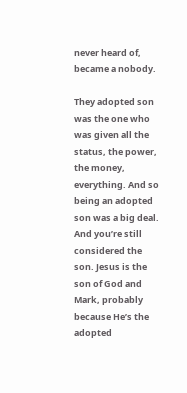never heard of, became a nobody.

They adopted son was the one who was given all the status, the power, the money, everything. And so being an adopted son was a big deal. And you’re still considered the son. Jesus is the son of God and Mark, probably because He’s the adopted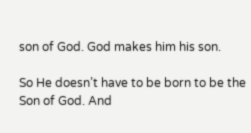son of God. God makes him his son.

So He doesn’t have to be born to be the Son of God. And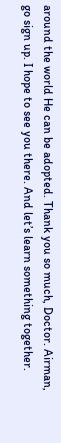around the world He can be adopted. Thank you so much, Doctor. Airman, go sign up. I hope to see you there. And let’s learn something together.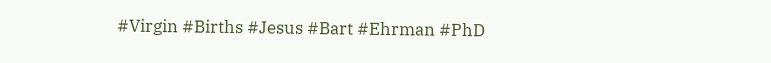#Virgin #Births #Jesus #Bart #Ehrman #PhD